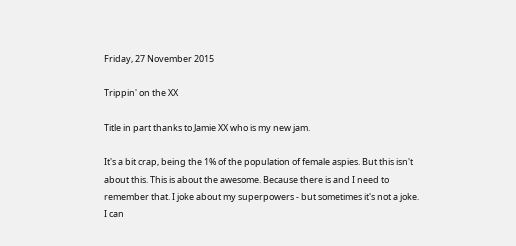Friday, 27 November 2015

Trippin' on the XX

Title in part thanks to Jamie XX who is my new jam.

It's a bit crap, being the 1% of the population of female aspies. But this isn't about this. This is about the awesome. Because there is and I need to remember that. I joke about my superpowers - but sometimes it's not a joke. I can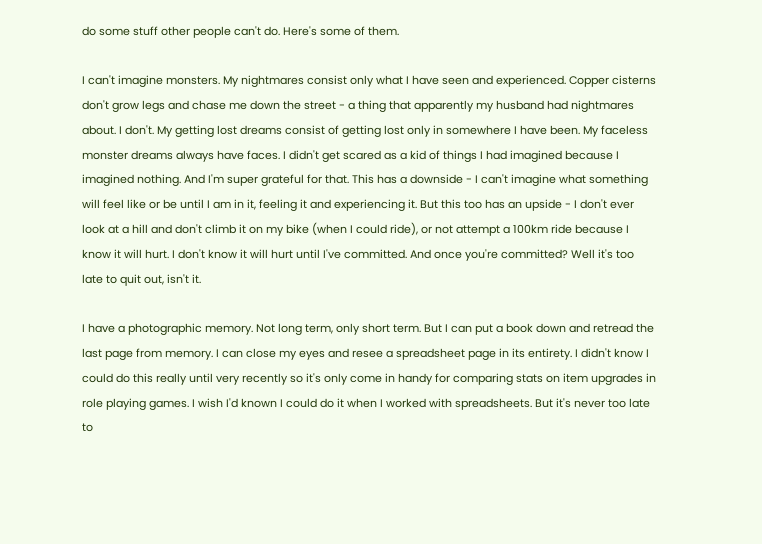do some stuff other people can't do. Here's some of them.

I can't imagine monsters. My nightmares consist only what I have seen and experienced. Copper cisterns don't grow legs and chase me down the street - a thing that apparently my husband had nightmares about. I don't. My getting lost dreams consist of getting lost only in somewhere I have been. My faceless monster dreams always have faces. I didn't get scared as a kid of things I had imagined because I imagined nothing. And I'm super grateful for that. This has a downside - I can't imagine what something will feel like or be until I am in it, feeling it and experiencing it. But this too has an upside - I don't ever look at a hill and don't climb it on my bike (when I could ride), or not attempt a 100km ride because I know it will hurt. I don't know it will hurt until I've committed. And once you're committed? Well it's too late to quit out, isn't it.

I have a photographic memory. Not long term, only short term. But I can put a book down and retread the last page from memory. I can close my eyes and resee a spreadsheet page in its entirety. I didn't know I could do this really until very recently so it's only come in handy for comparing stats on item upgrades in role playing games. I wish I'd known I could do it when I worked with spreadsheets. But it's never too late to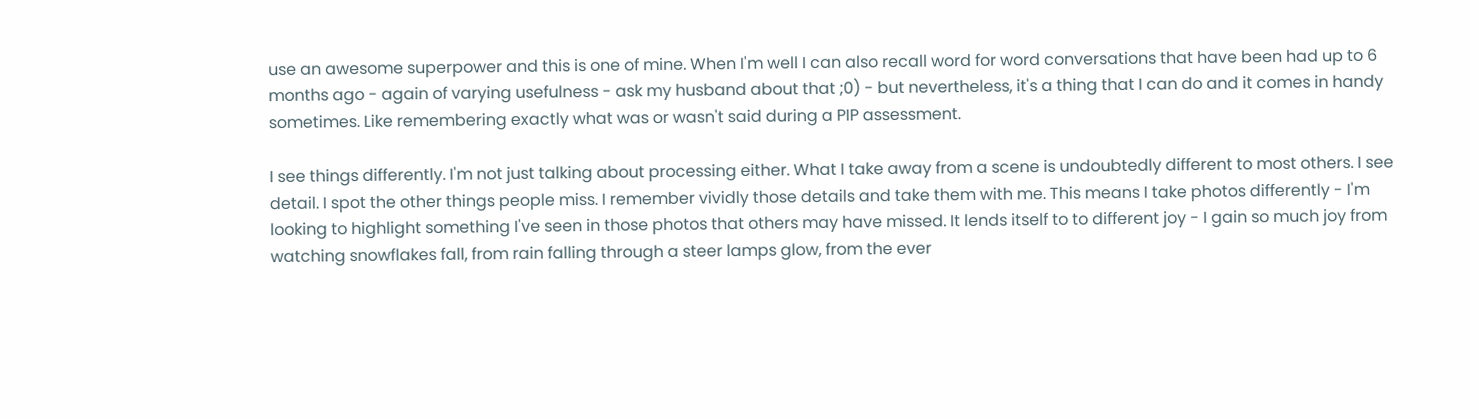use an awesome superpower and this is one of mine. When I'm well I can also recall word for word conversations that have been had up to 6 months ago - again of varying usefulness - ask my husband about that ;0) - but nevertheless, it's a thing that I can do and it comes in handy sometimes. Like remembering exactly what was or wasn't said during a PIP assessment.

I see things differently. I'm not just talking about processing either. What I take away from a scene is undoubtedly different to most others. I see detail. I spot the other things people miss. I remember vividly those details and take them with me. This means I take photos differently - I'm looking to highlight something I've seen in those photos that others may have missed. It lends itself to to different joy - I gain so much joy from watching snowflakes fall, from rain falling through a steer lamps glow, from the ever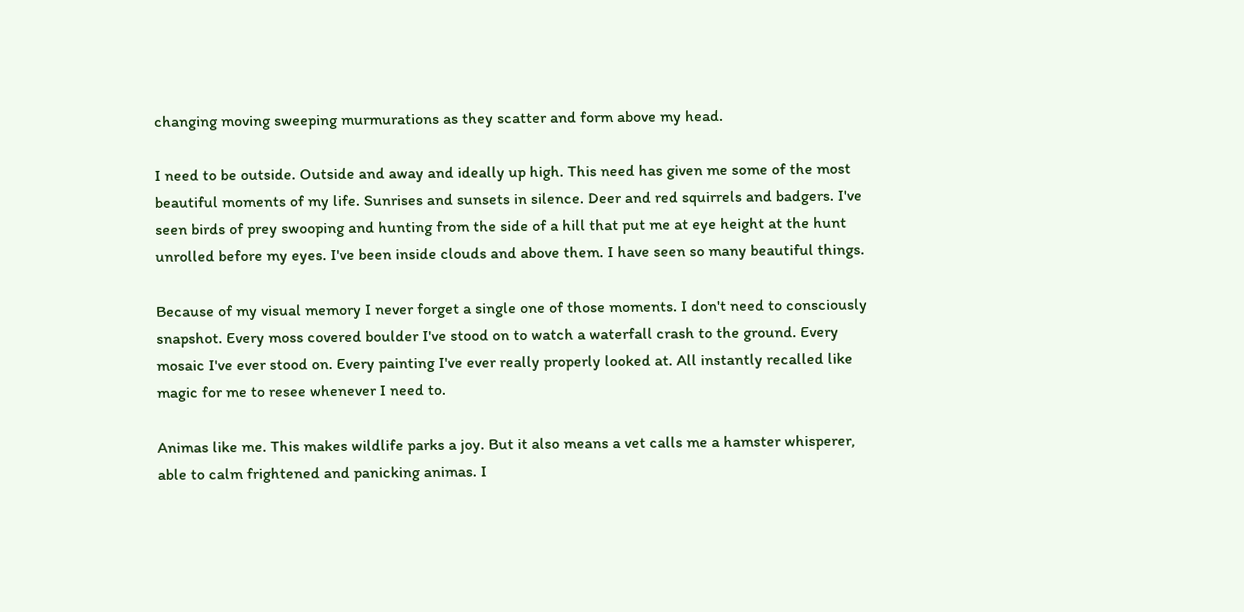changing moving sweeping murmurations as they scatter and form above my head.

I need to be outside. Outside and away and ideally up high. This need has given me some of the most beautiful moments of my life. Sunrises and sunsets in silence. Deer and red squirrels and badgers. I've seen birds of prey swooping and hunting from the side of a hill that put me at eye height at the hunt unrolled before my eyes. I've been inside clouds and above them. I have seen so many beautiful things.

Because of my visual memory I never forget a single one of those moments. I don't need to consciously snapshot. Every moss covered boulder I've stood on to watch a waterfall crash to the ground. Every mosaic I've ever stood on. Every painting I've ever really properly looked at. All instantly recalled like magic for me to resee whenever I need to.

Animas like me. This makes wildlife parks a joy. But it also means a vet calls me a hamster whisperer, able to calm frightened and panicking animas. I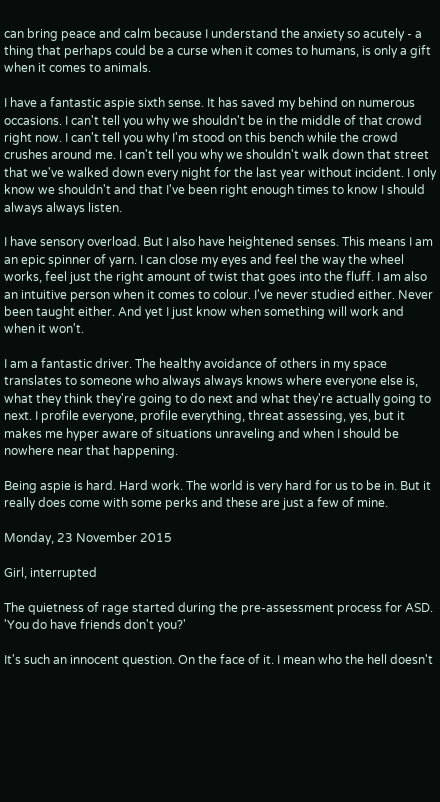can bring peace and calm because I understand the anxiety so acutely - a thing that perhaps could be a curse when it comes to humans, is only a gift when it comes to animals.

I have a fantastic aspie sixth sense. It has saved my behind on numerous occasions. I can't tell you why we shouldn't be in the middle of that crowd right now. I can't tell you why I'm stood on this bench while the crowd crushes around me. I can't tell you why we shouldn't walk down that street that we've walked down every night for the last year without incident. I only know we shouldn't and that I've been right enough times to know I should always always listen.

I have sensory overload. But I also have heightened senses. This means I am an epic spinner of yarn. I can close my eyes and feel the way the wheel works, feel just the right amount of twist that goes into the fluff. I am also an intuitive person when it comes to colour. I've never studied either. Never been taught either. And yet I just know when something will work and when it won't.

I am a fantastic driver. The healthy avoidance of others in my space translates to someone who always always knows where everyone else is, what they think they're going to do next and what they're actually going to next. I profile everyone, profile everything, threat assessing, yes, but it makes me hyper aware of situations unraveling and when I should be nowhere near that happening.

Being aspie is hard. Hard work. The world is very hard for us to be in. But it really does come with some perks and these are just a few of mine.

Monday, 23 November 2015

Girl, interrupted

The quietness of rage started during the pre-assessment process for ASD. 'You do have friends don't you?'

It's such an innocent question. On the face of it. I mean who the hell doesn't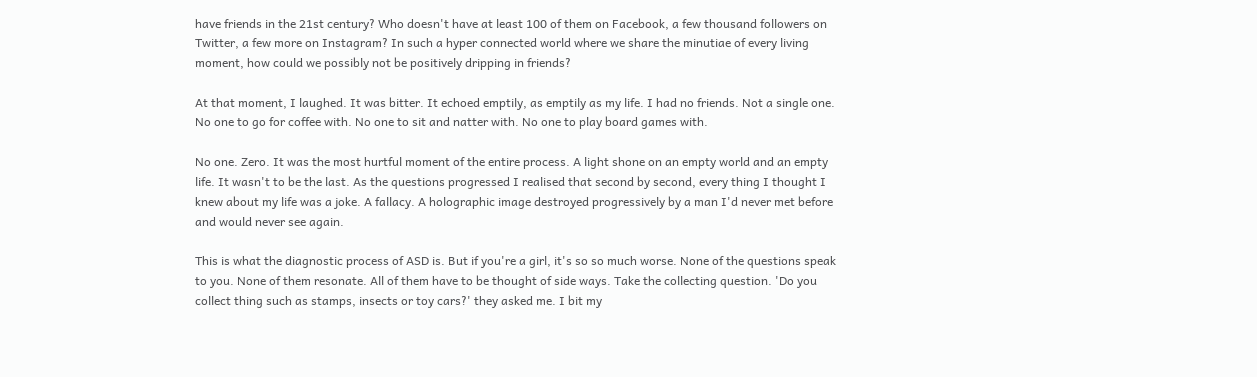have friends in the 21st century? Who doesn't have at least 100 of them on Facebook, a few thousand followers on Twitter, a few more on Instagram? In such a hyper connected world where we share the minutiae of every living moment, how could we possibly not be positively dripping in friends?

At that moment, I laughed. It was bitter. It echoed emptily, as emptily as my life. I had no friends. Not a single one. No one to go for coffee with. No one to sit and natter with. No one to play board games with.

No one. Zero. It was the most hurtful moment of the entire process. A light shone on an empty world and an empty life. It wasn't to be the last. As the questions progressed I realised that second by second, every thing I thought I knew about my life was a joke. A fallacy. A holographic image destroyed progressively by a man I'd never met before and would never see again.

This is what the diagnostic process of ASD is. But if you're a girl, it's so so much worse. None of the questions speak to you. None of them resonate. All of them have to be thought of side ways. Take the collecting question. 'Do you collect thing such as stamps, insects or toy cars?' they asked me. I bit my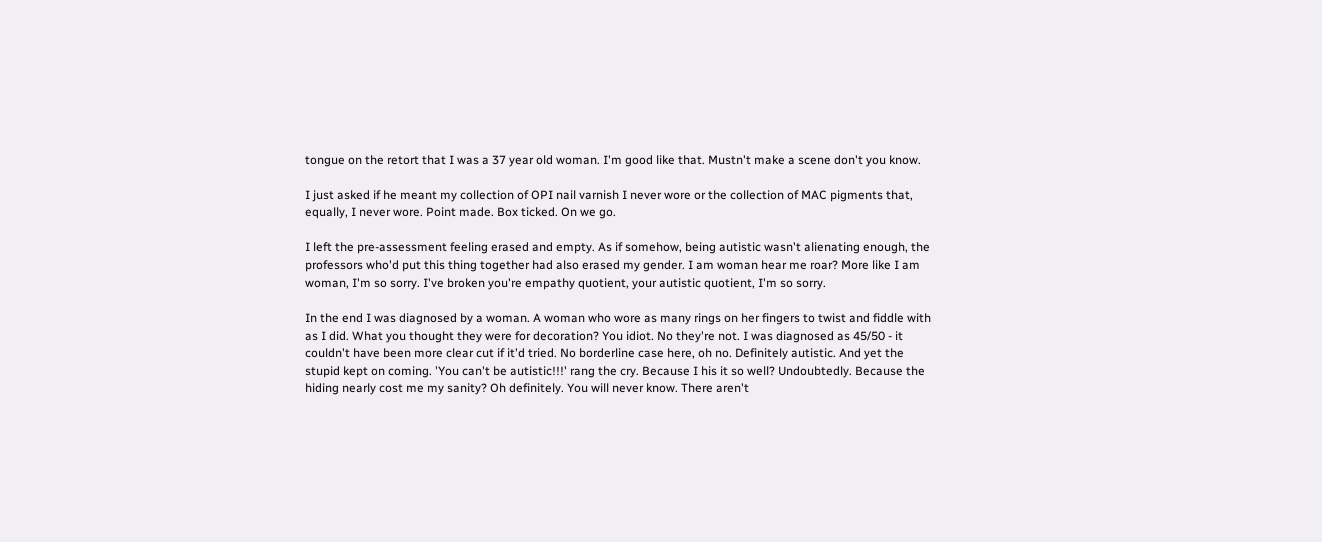tongue on the retort that I was a 37 year old woman. I'm good like that. Mustn't make a scene don't you know.

I just asked if he meant my collection of OPI nail varnish I never wore or the collection of MAC pigments that, equally, I never wore. Point made. Box ticked. On we go.

I left the pre-assessment feeling erased and empty. As if somehow, being autistic wasn't alienating enough, the professors who'd put this thing together had also erased my gender. I am woman hear me roar? More like I am woman, I'm so sorry. I've broken you're empathy quotient, your autistic quotient, I'm so sorry.

In the end I was diagnosed by a woman. A woman who wore as many rings on her fingers to twist and fiddle with as I did. What you thought they were for decoration? You idiot. No they're not. I was diagnosed as 45/50 - it couldn't have been more clear cut if it'd tried. No borderline case here, oh no. Definitely autistic. And yet the stupid kept on coming. 'You can't be autistic!!!' rang the cry. Because I his it so well? Undoubtedly. Because the hiding nearly cost me my sanity? Oh definitely. You will never know. There aren't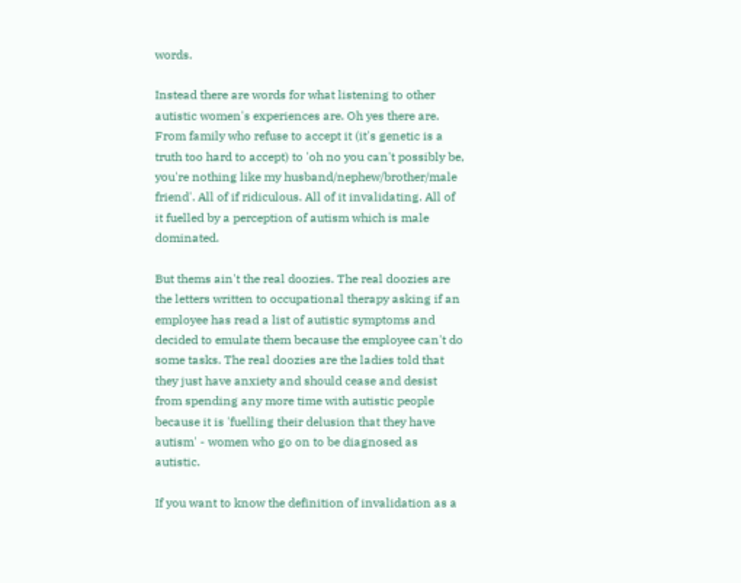words.

Instead there are words for what listening to other autistic women's experiences are. Oh yes there are. From family who refuse to accept it (it's genetic is a truth too hard to accept) to 'oh no you can't possibly be, you're nothing like my husband/nephew/brother/male friend'. All of if ridiculous. All of it invalidating. All of it fuelled by a perception of autism which is male dominated.

But thems ain't the real doozies. The real doozies are the letters written to occupational therapy asking if an employee has read a list of autistic symptoms and decided to emulate them because the employee can't do some tasks. The real doozies are the ladies told that they just have anxiety and should cease and desist from spending any more time with autistic people because it is 'fuelling their delusion that they have autism' - women who go on to be diagnosed as autistic.

If you want to know the definition of invalidation as a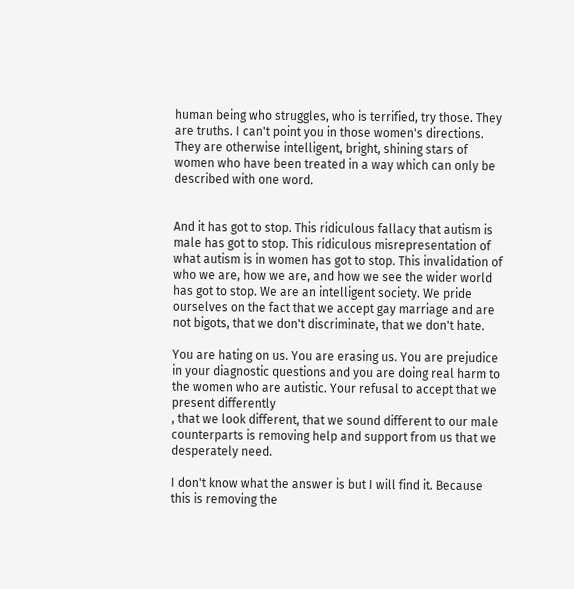human being who struggles, who is terrified, try those. They are truths. I can't point you in those women's directions. They are otherwise intelligent, bright, shining stars of women who have been treated in a way which can only be described with one word.


And it has got to stop. This ridiculous fallacy that autism is male has got to stop. This ridiculous misrepresentation of what autism is in women has got to stop. This invalidation of who we are, how we are, and how we see the wider world has got to stop. We are an intelligent society. We pride ourselves on the fact that we accept gay marriage and are not bigots, that we don't discriminate, that we don't hate.

You are hating on us. You are erasing us. You are prejudice in your diagnostic questions and you are doing real harm to the women who are autistic. Your refusal to accept that we present differently
, that we look different, that we sound different to our male counterparts is removing help and support from us that we desperately need.

I don't know what the answer is but I will find it. Because this is removing the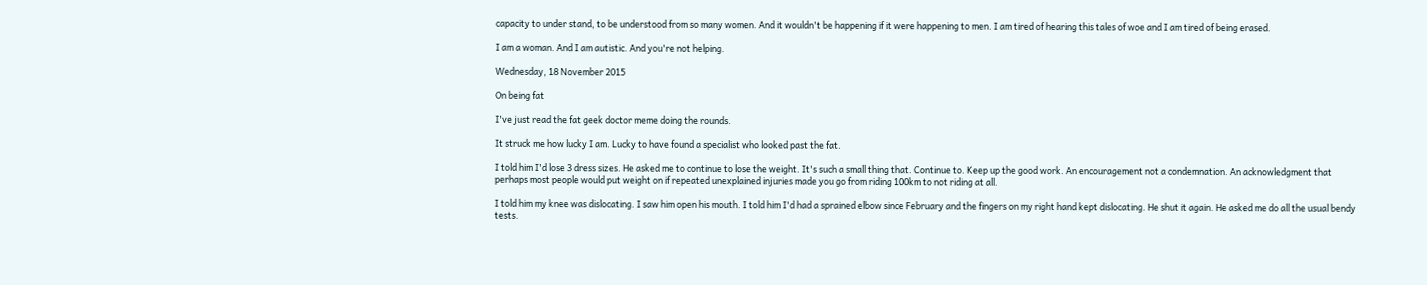capacity to under stand, to be understood from so many women. And it wouldn't be happening if it were happening to men. I am tired of hearing this tales of woe and I am tired of being erased.

I am a woman. And I am autistic. And you're not helping.

Wednesday, 18 November 2015

On being fat

I've just read the fat geek doctor meme doing the rounds.

It struck me how lucky I am. Lucky to have found a specialist who looked past the fat.

I told him I'd lose 3 dress sizes. He asked me to continue to lose the weight. It's such a small thing that. Continue to. Keep up the good work. An encouragement not a condemnation. An acknowledgment that perhaps most people would put weight on if repeated unexplained injuries made you go from riding 100km to not riding at all.

I told him my knee was dislocating. I saw him open his mouth. I told him I'd had a sprained elbow since February and the fingers on my right hand kept dislocating. He shut it again. He asked me do all the usual bendy tests.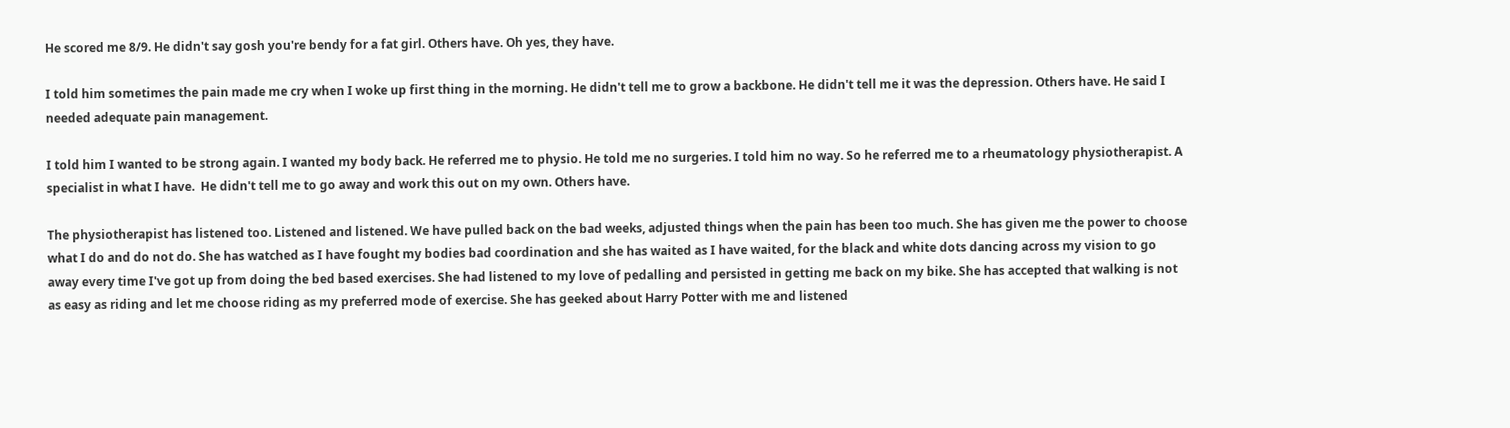He scored me 8/9. He didn't say gosh you're bendy for a fat girl. Others have. Oh yes, they have.

I told him sometimes the pain made me cry when I woke up first thing in the morning. He didn't tell me to grow a backbone. He didn't tell me it was the depression. Others have. He said I needed adequate pain management.

I told him I wanted to be strong again. I wanted my body back. He referred me to physio. He told me no surgeries. I told him no way. So he referred me to a rheumatology physiotherapist. A specialist in what I have.  He didn't tell me to go away and work this out on my own. Others have.

The physiotherapist has listened too. Listened and listened. We have pulled back on the bad weeks, adjusted things when the pain has been too much. She has given me the power to choose what I do and do not do. She has watched as I have fought my bodies bad coordination and she has waited as I have waited, for the black and white dots dancing across my vision to go away every time I've got up from doing the bed based exercises. She had listened to my love of pedalling and persisted in getting me back on my bike. She has accepted that walking is not as easy as riding and let me choose riding as my preferred mode of exercise. She has geeked about Harry Potter with me and listened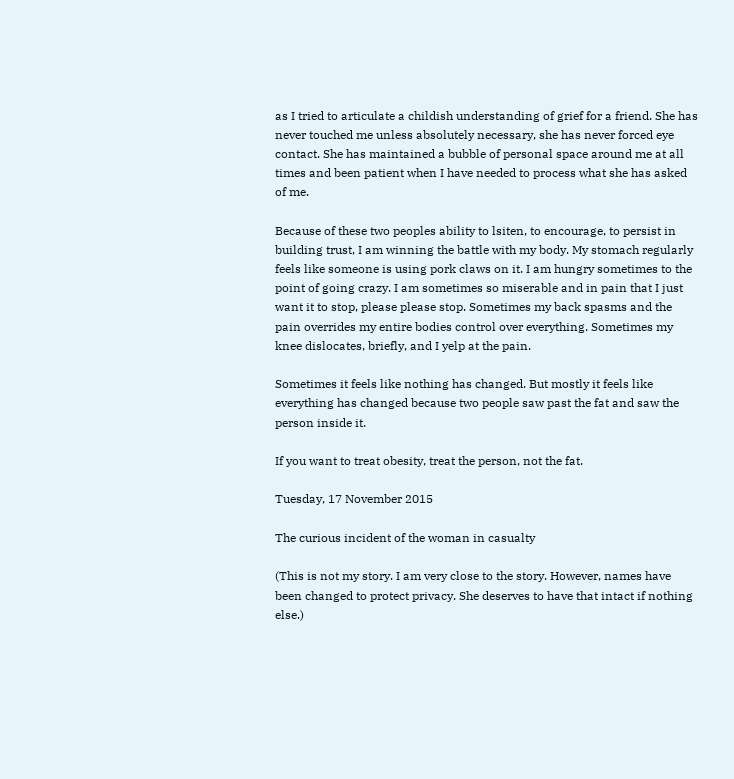as I tried to articulate a childish understanding of grief for a friend. She has never touched me unless absolutely necessary, she has never forced eye contact. She has maintained a bubble of personal space around me at all times and been patient when I have needed to process what she has asked of me.

Because of these two peoples ability to lsiten, to encourage, to persist in building trust, I am winning the battle with my body. My stomach regularly feels like someone is using pork claws on it. I am hungry sometimes to the point of going crazy. I am sometimes so miserable and in pain that I just want it to stop, please please stop. Sometimes my back spasms and the pain overrides my entire bodies control over everything. Sometimes my knee dislocates, briefly, and I yelp at the pain.

Sometimes it feels like nothing has changed. But mostly it feels like everything has changed because two people saw past the fat and saw the person inside it.

If you want to treat obesity, treat the person, not the fat.

Tuesday, 17 November 2015

The curious incident of the woman in casualty

(This is not my story. I am very close to the story. However, names have been changed to protect privacy. She deserves to have that intact if nothing else.)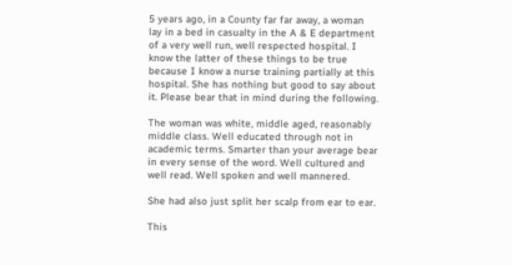5 years ago, in a County far far away, a woman lay in a bed in casualty in the A & E department of a very well run, well respected hospital. I know the latter of these things to be true because I know a nurse training partially at this hospital. She has nothing but good to say about it. Please bear that in mind during the following.

The woman was white, middle aged, reasonably middle class. Well educated through not in academic terms. Smarter than your average bear in every sense of the word. Well cultured and well read. Well spoken and well mannered.

She had also just split her scalp from ear to ear.

This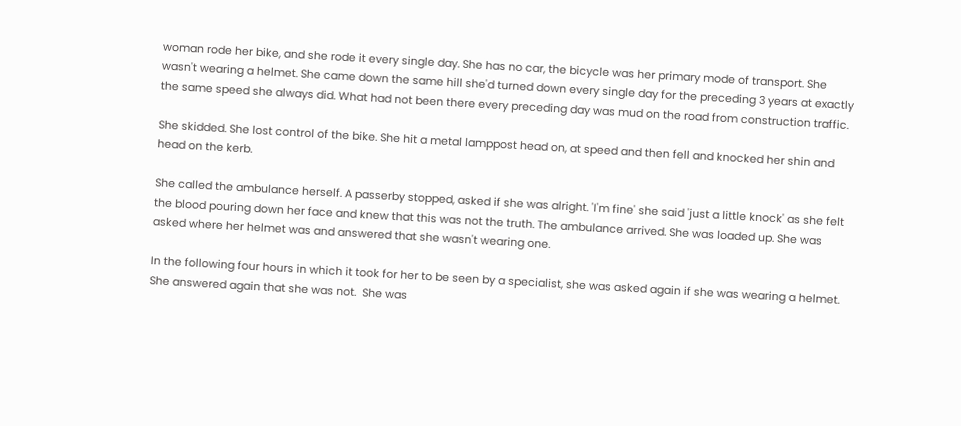woman rode her bike, and she rode it every single day. She has no car, the bicycle was her primary mode of transport. She wasn't wearing a helmet. She came down the same hill she'd turned down every single day for the preceding 3 years at exactly the same speed she always did. What had not been there every preceding day was mud on the road from construction traffic.

She skidded. She lost control of the bike. She hit a metal lamppost head on, at speed and then fell and knocked her shin and head on the kerb.

She called the ambulance herself. A passerby stopped, asked if she was alright. 'I'm fine' she said 'just a little knock' as she felt the blood pouring down her face and knew that this was not the truth. The ambulance arrived. She was loaded up. She was asked where her helmet was and answered that she wasn't wearing one.

In the following four hours in which it took for her to be seen by a specialist, she was asked again if she was wearing a helmet. She answered again that she was not.  She was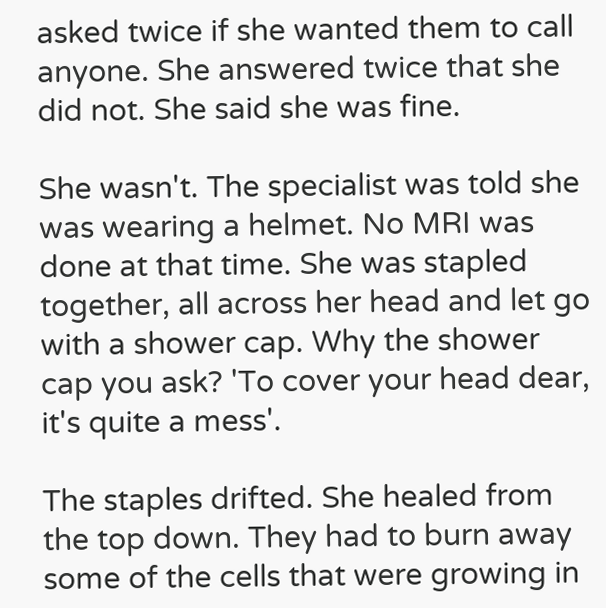asked twice if she wanted them to call anyone. She answered twice that she did not. She said she was fine.

She wasn't. The specialist was told she was wearing a helmet. No MRI was done at that time. She was stapled together, all across her head and let go with a shower cap. Why the shower cap you ask? 'To cover your head dear, it's quite a mess'.

The staples drifted. She healed from the top down. They had to burn away some of the cells that were growing in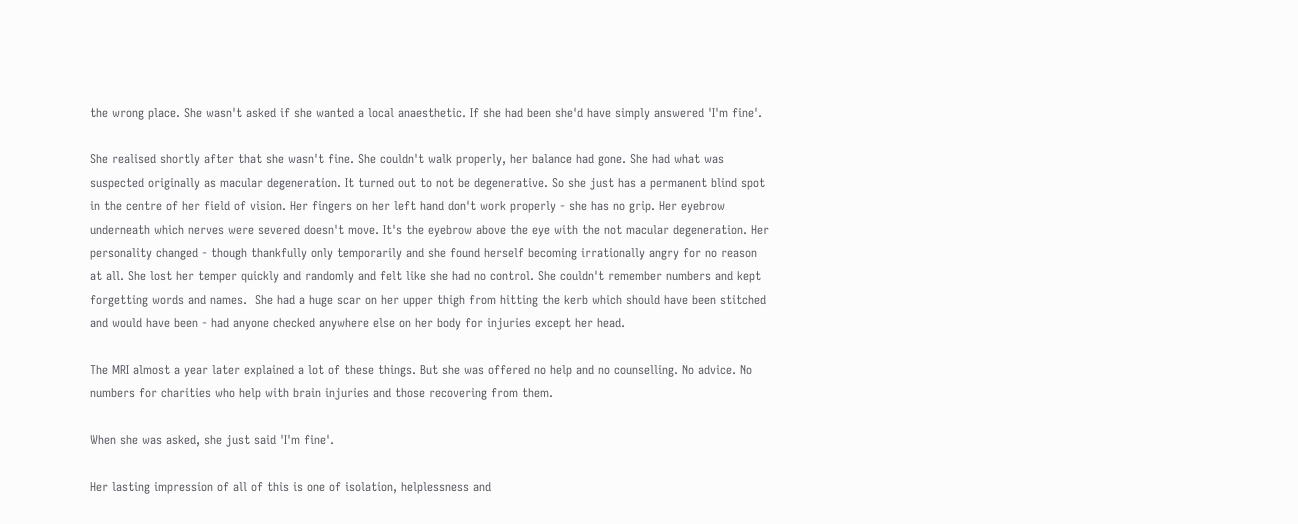the wrong place. She wasn't asked if she wanted a local anaesthetic. If she had been she'd have simply answered 'I'm fine'.

She realised shortly after that she wasn't fine. She couldn't walk properly, her balance had gone. She had what was suspected originally as macular degeneration. It turned out to not be degenerative. So she just has a permanent blind spot in the centre of her field of vision. Her fingers on her left hand don't work properly - she has no grip. Her eyebrow underneath which nerves were severed doesn't move. It's the eyebrow above the eye with the not macular degeneration. Her personality changed - though thankfully only temporarily and she found herself becoming irrationally angry for no reason at all. She lost her temper quickly and randomly and felt like she had no control. She couldn't remember numbers and kept forgetting words and names.  She had a huge scar on her upper thigh from hitting the kerb which should have been stitched and would have been - had anyone checked anywhere else on her body for injuries except her head.

The MRI almost a year later explained a lot of these things. But she was offered no help and no counselling. No advice. No numbers for charities who help with brain injuries and those recovering from them.

When she was asked, she just said 'I'm fine'.

Her lasting impression of all of this is one of isolation, helplessness and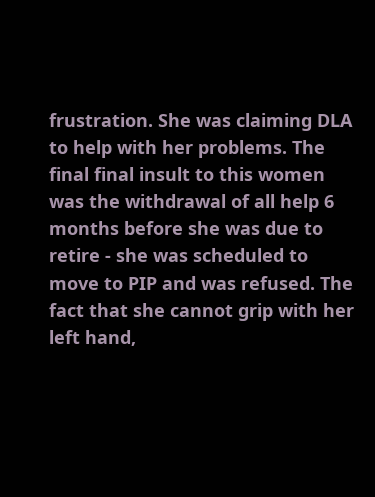frustration. She was claiming DLA to help with her problems. The final final insult to this women was the withdrawal of all help 6 months before she was due to retire - she was scheduled to move to PIP and was refused. The fact that she cannot grip with her left hand,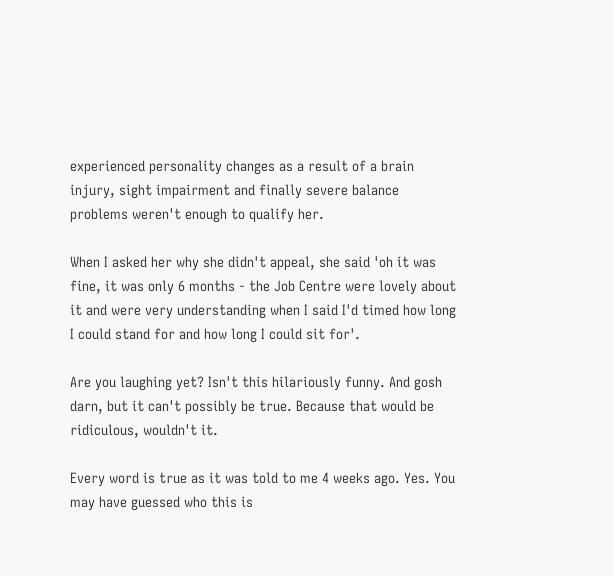experienced personality changes as a result of a brain injury, sight impairment and finally severe balance problems weren't enough to qualify her.

When I asked her why she didn't appeal, she said 'oh it was fine, it was only 6 months - the Job Centre were lovely about it and were very understanding when I said I'd timed how long I could stand for and how long I could sit for'.

Are you laughing yet? Isn't this hilariously funny. And gosh darn, but it can't possibly be true. Because that would be ridiculous, wouldn't it.

Every word is true as it was told to me 4 weeks ago. Yes. You may have guessed who this is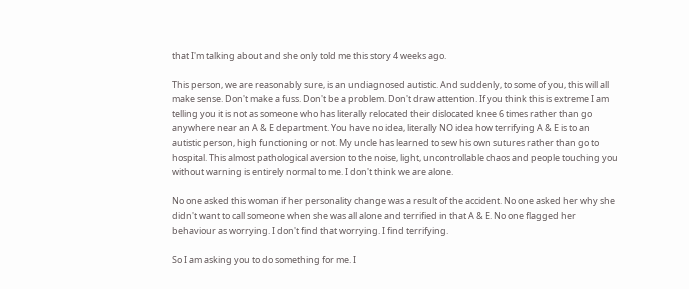that I'm talking about and she only told me this story 4 weeks ago.

This person, we are reasonably sure, is an undiagnosed autistic. And suddenly, to some of you, this will all make sense. Don't make a fuss. Don't be a problem. Don't draw attention. If you think this is extreme I am telling you it is not as someone who has literally relocated their dislocated knee 6 times rather than go anywhere near an A & E department. You have no idea, literally NO idea how terrifying A & E is to an autistic person, high functioning or not. My uncle has learned to sew his own sutures rather than go to hospital. This almost pathological aversion to the noise, light, uncontrollable chaos and people touching you without warning is entirely normal to me. I don't think we are alone.

No one asked this woman if her personality change was a result of the accident. No one asked her why she didn't want to call someone when she was all alone and terrified in that A & E. No one flagged her behaviour as worrying. I don't find that worrying. I find terrifying.

So I am asking you to do something for me. I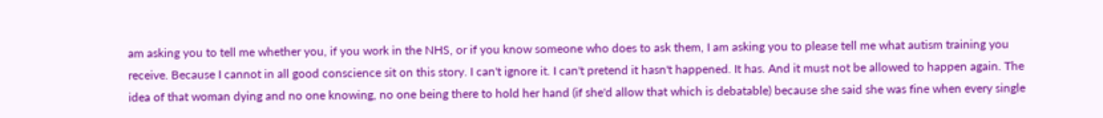am asking you to tell me whether you, if you work in the NHS, or if you know someone who does to ask them, I am asking you to please tell me what autism training you receive. Because I cannot in all good conscience sit on this story. I can't ignore it. I can't pretend it hasn't happened. It has. And it must not be allowed to happen again. The idea of that woman dying and no one knowing, no one being there to hold her hand (if she'd allow that which is debatable) because she said she was fine when every single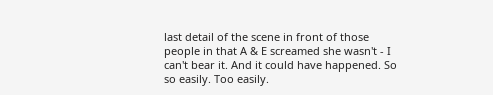last detail of the scene in front of those people in that A & E screamed she wasn't - I can't bear it. And it could have happened. So so easily. Too easily.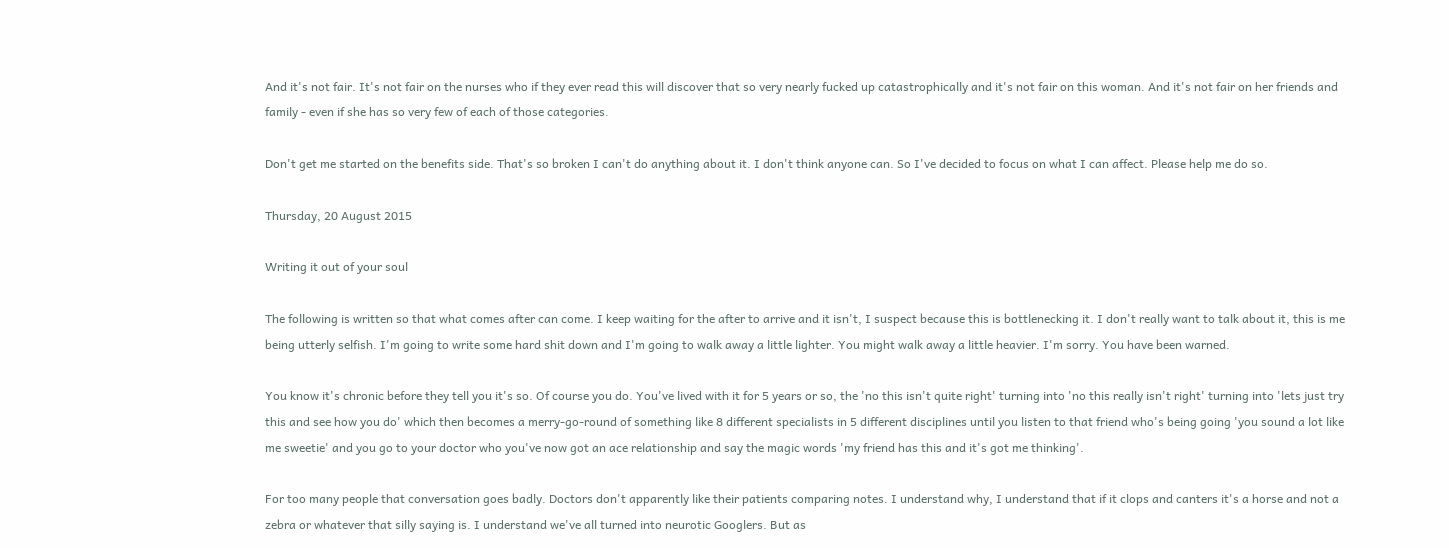And it's not fair. It's not fair on the nurses who if they ever read this will discover that so very nearly fucked up catastrophically and it's not fair on this woman. And it's not fair on her friends and family - even if she has so very few of each of those categories.

Don't get me started on the benefits side. That's so broken I can't do anything about it. I don't think anyone can. So I've decided to focus on what I can affect. Please help me do so.

Thursday, 20 August 2015

Writing it out of your soul

The following is written so that what comes after can come. I keep waiting for the after to arrive and it isn't, I suspect because this is bottlenecking it. I don't really want to talk about it, this is me being utterly selfish. I'm going to write some hard shit down and I'm going to walk away a little lighter. You might walk away a little heavier. I'm sorry. You have been warned.

You know it's chronic before they tell you it's so. Of course you do. You've lived with it for 5 years or so, the 'no this isn't quite right' turning into 'no this really isn't right' turning into 'lets just try this and see how you do' which then becomes a merry-go-round of something like 8 different specialists in 5 different disciplines until you listen to that friend who's being going 'you sound a lot like me sweetie' and you go to your doctor who you've now got an ace relationship and say the magic words 'my friend has this and it's got me thinking'.

For too many people that conversation goes badly. Doctors don't apparently like their patients comparing notes. I understand why, I understand that if it clops and canters it's a horse and not a zebra or whatever that silly saying is. I understand we've all turned into neurotic Googlers. But as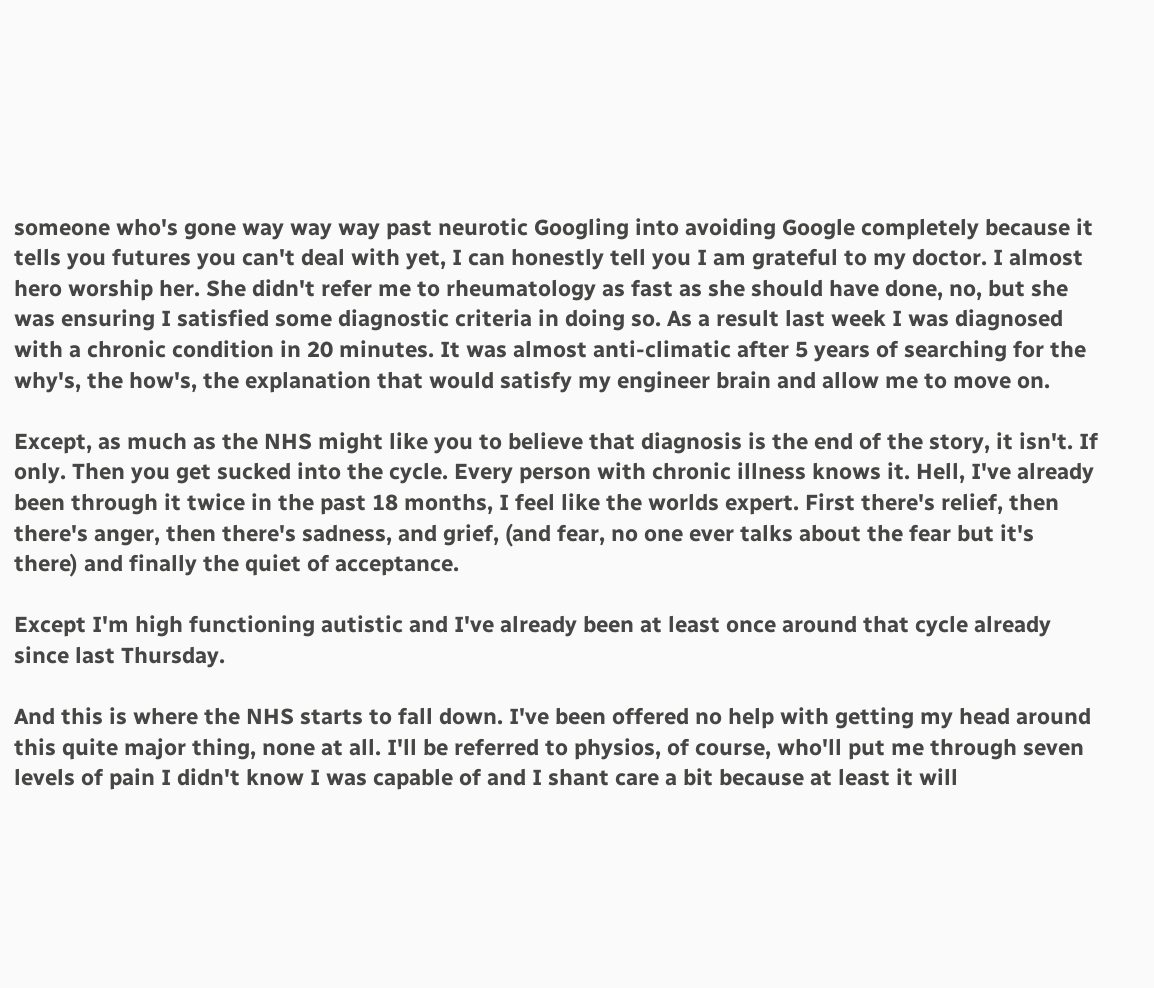someone who's gone way way way past neurotic Googling into avoiding Google completely because it tells you futures you can't deal with yet, I can honestly tell you I am grateful to my doctor. I almost hero worship her. She didn't refer me to rheumatology as fast as she should have done, no, but she was ensuring I satisfied some diagnostic criteria in doing so. As a result last week I was diagnosed with a chronic condition in 20 minutes. It was almost anti-climatic after 5 years of searching for the why's, the how's, the explanation that would satisfy my engineer brain and allow me to move on.

Except, as much as the NHS might like you to believe that diagnosis is the end of the story, it isn't. If only. Then you get sucked into the cycle. Every person with chronic illness knows it. Hell, I've already been through it twice in the past 18 months, I feel like the worlds expert. First there's relief, then there's anger, then there's sadness, and grief, (and fear, no one ever talks about the fear but it's there) and finally the quiet of acceptance.

Except I'm high functioning autistic and I've already been at least once around that cycle already since last Thursday.

And this is where the NHS starts to fall down. I've been offered no help with getting my head around this quite major thing, none at all. I'll be referred to physios, of course, who'll put me through seven levels of pain I didn't know I was capable of and I shant care a bit because at least it will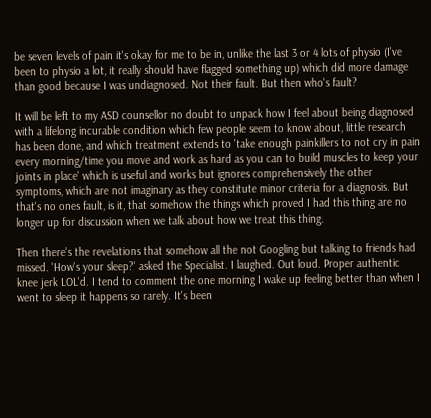be seven levels of pain it's okay for me to be in, unlike the last 3 or 4 lots of physio (I've been to physio a lot, it really should have flagged something up) which did more damage than good because I was undiagnosed. Not their fault. But then who's fault?

It will be left to my ASD counsellor no doubt to unpack how I feel about being diagnosed with a lifelong incurable condition which few people seem to know about, little research has been done, and which treatment extends to 'take enough painkillers to not cry in pain every morning/time you move and work as hard as you can to build muscles to keep your joints in place' which is useful and works but ignores comprehensively the other symptoms, which are not imaginary as they constitute minor criteria for a diagnosis. But that's no ones fault, is it, that somehow the things which proved I had this thing are no longer up for discussion when we talk about how we treat this thing.

Then there's the revelations that somehow all the not Googling but talking to friends had missed. 'How's your sleep?' asked the Specialist. I laughed. Out loud. Proper authentic knee jerk LOL'd. I tend to comment the one morning I wake up feeling better than when I went to sleep it happens so rarely. It's been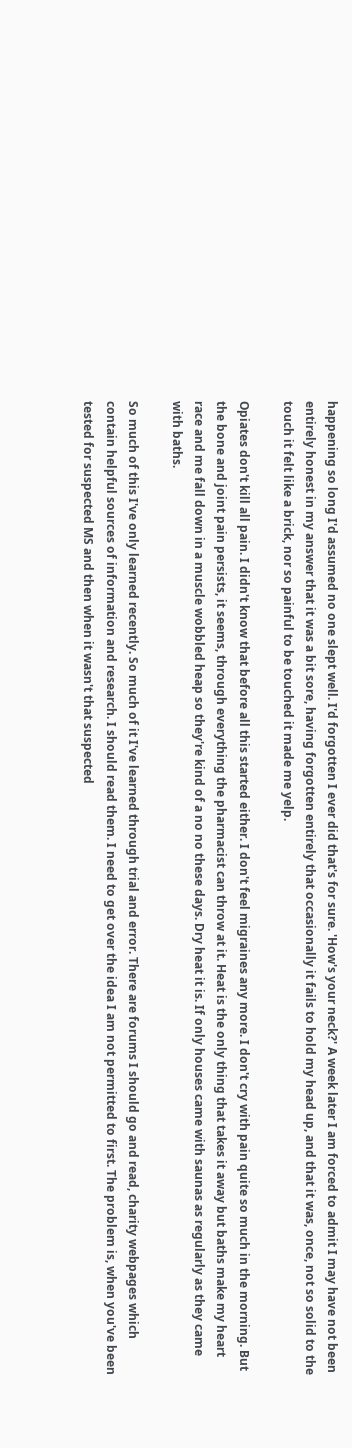happening so long I'd assumed no one slept well. I'd forgotten I ever did that's for sure. 'How's your neck?' A week later I am forced to admit I may have not been entirely honest in my answer that it was a bit sore, having forgotten entirely that occasionally it fails to hold my head up, and that it was, once, not so solid to the touch it felt like a brick, nor so painful to be touched it made me yelp.

Opiates don't kill all pain. I didn't know that before all this started either. I don't feel migraines any more. I don't cry with pain quite so much in the morning. But the bone and joint pain persists, it seems, through everything the pharmacist can throw at it. Heat is the only thing that takes it away but baths make my heart race and me fall down in a muscle wobbled heap so they're kind of a no no these days. Dry heat it is. If only houses came with saunas as regularly as they came with baths.

So much of this I've only learned recently. So much of it I've learned through trial and error. There are forums I should go and read, charity webpages which contain helpful sources of information and research. I should read them. I need to get over the idea I am not permitted to first. The problem is, when you've been tested for suspected MS and then when it wasn't that suspected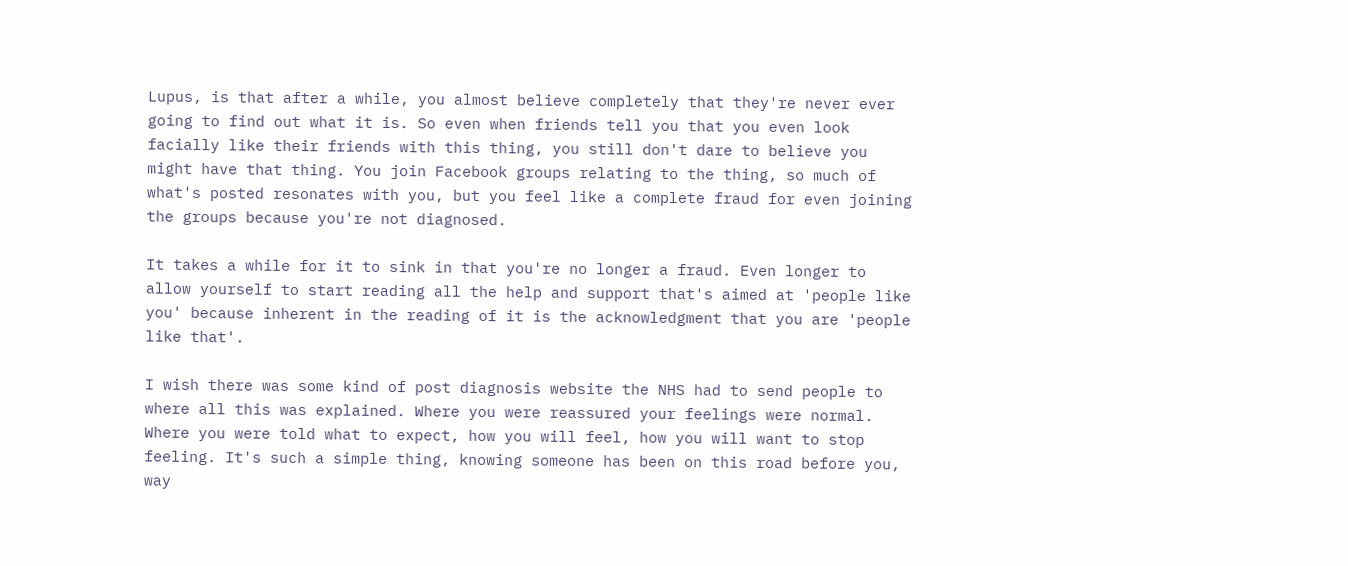Lupus, is that after a while, you almost believe completely that they're never ever going to find out what it is. So even when friends tell you that you even look facially like their friends with this thing, you still don't dare to believe you might have that thing. You join Facebook groups relating to the thing, so much of what's posted resonates with you, but you feel like a complete fraud for even joining the groups because you're not diagnosed.

It takes a while for it to sink in that you're no longer a fraud. Even longer to allow yourself to start reading all the help and support that's aimed at 'people like you' because inherent in the reading of it is the acknowledgment that you are 'people like that'.

I wish there was some kind of post diagnosis website the NHS had to send people to where all this was explained. Where you were reassured your feelings were normal. Where you were told what to expect, how you will feel, how you will want to stop feeling. It's such a simple thing, knowing someone has been on this road before you, way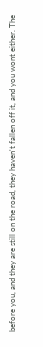before you, and they are still on the road, they haven't fallen off it, and you wont either. The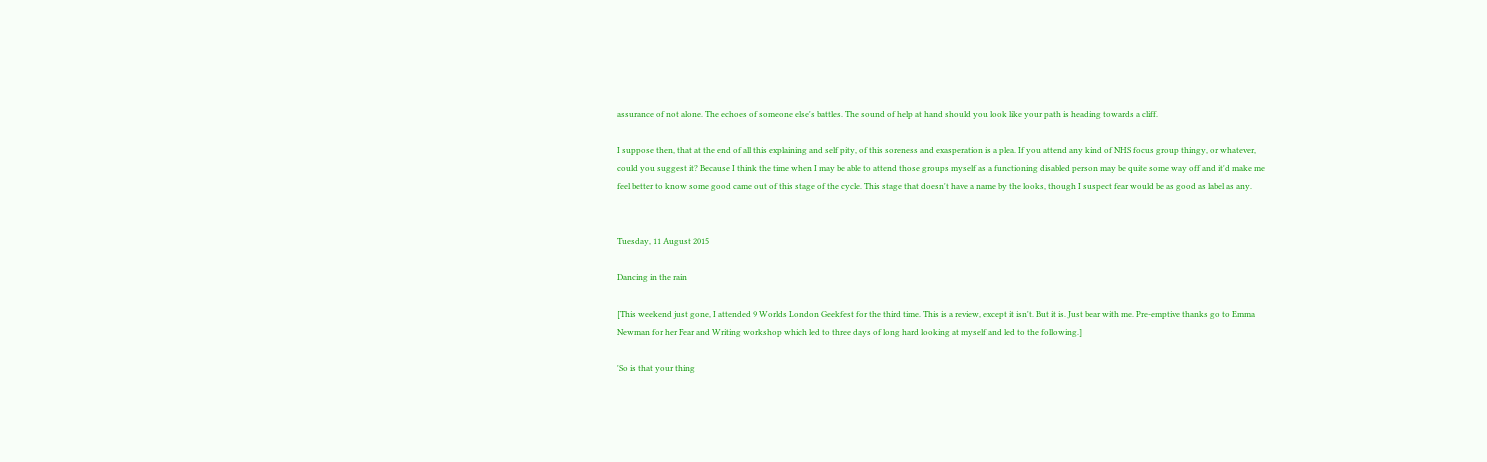assurance of not alone. The echoes of someone else's battles. The sound of help at hand should you look like your path is heading towards a cliff.

I suppose then, that at the end of all this explaining and self pity, of this soreness and exasperation is a plea. If you attend any kind of NHS focus group thingy, or whatever, could you suggest it? Because I think the time when I may be able to attend those groups myself as a functioning disabled person may be quite some way off and it'd make me feel better to know some good came out of this stage of the cycle. This stage that doesn't have a name by the looks, though I suspect fear would be as good as label as any.


Tuesday, 11 August 2015

Dancing in the rain

[This weekend just gone, I attended 9 Worlds London Geekfest for the third time. This is a review, except it isn't. But it is. Just bear with me. Pre-emptive thanks go to Emma Newman for her Fear and Writing workshop which led to three days of long hard looking at myself and led to the following.]

'So is that your thing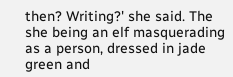then? Writing?' she said. The she being an elf masquerading as a person, dressed in jade green and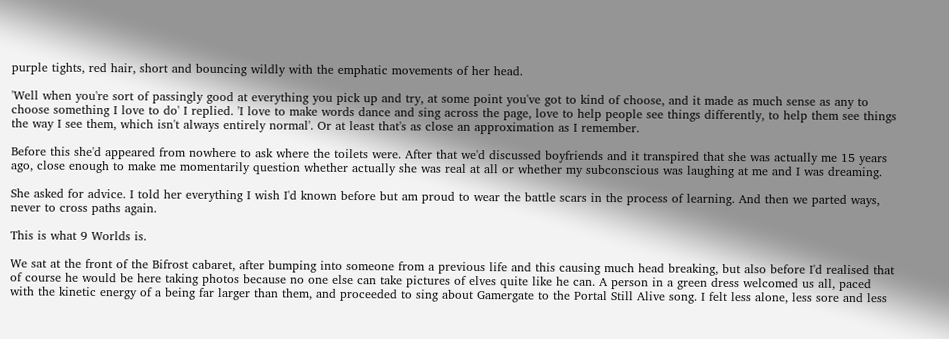purple tights, red hair, short and bouncing wildly with the emphatic movements of her head.

'Well when you're sort of passingly good at everything you pick up and try, at some point you've got to kind of choose, and it made as much sense as any to choose something I love to do' I replied. 'I love to make words dance and sing across the page, love to help people see things differently, to help them see things the way I see them, which isn't always entirely normal'. Or at least that's as close an approximation as I remember.

Before this she'd appeared from nowhere to ask where the toilets were. After that we'd discussed boyfriends and it transpired that she was actually me 15 years ago, close enough to make me momentarily question whether actually she was real at all or whether my subconscious was laughing at me and I was dreaming.

She asked for advice. I told her everything I wish I'd known before but am proud to wear the battle scars in the process of learning. And then we parted ways, never to cross paths again.

This is what 9 Worlds is.

We sat at the front of the Bifrost cabaret, after bumping into someone from a previous life and this causing much head breaking, but also before I'd realised that of course he would be here taking photos because no one else can take pictures of elves quite like he can. A person in a green dress welcomed us all, paced with the kinetic energy of a being far larger than them, and proceeded to sing about Gamergate to the Portal Still Alive song. I felt less alone, less sore and less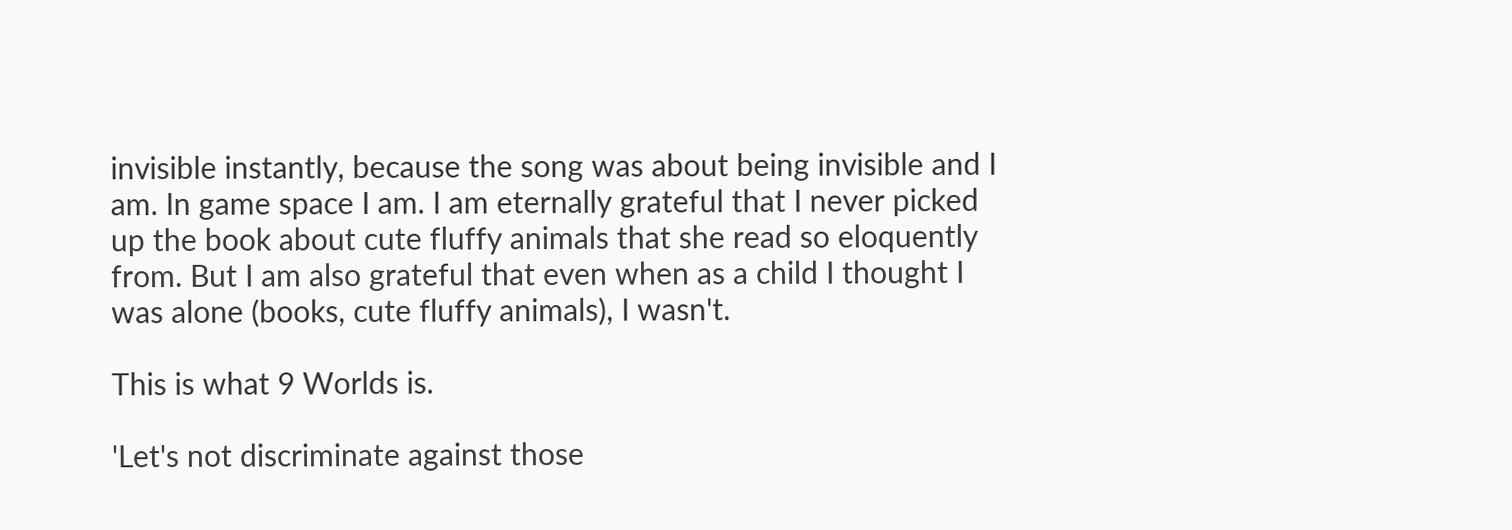invisible instantly, because the song was about being invisible and I am. In game space I am. I am eternally grateful that I never picked up the book about cute fluffy animals that she read so eloquently from. But I am also grateful that even when as a child I thought I was alone (books, cute fluffy animals), I wasn't.

This is what 9 Worlds is.

'Let's not discriminate against those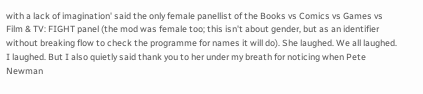with a lack of imagination' said the only female panellist of the Books vs Comics vs Games vs Film & TV: FIGHT panel (the mod was female too; this isn't about gender, but as an identifier without breaking flow to check the programme for names it will do). She laughed. We all laughed. I laughed. But I also quietly said thank you to her under my breath for noticing when Pete Newman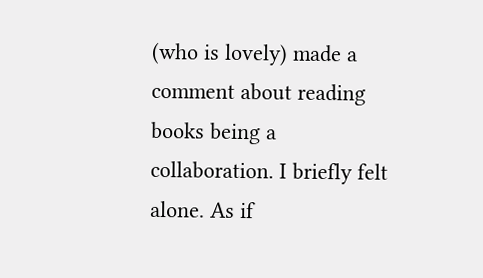(who is lovely) made a comment about reading books being a collaboration. I briefly felt alone. As if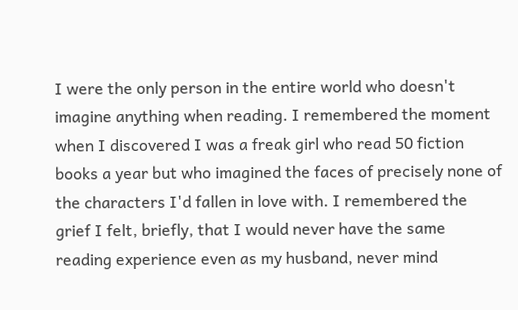I were the only person in the entire world who doesn't imagine anything when reading. I remembered the moment when I discovered I was a freak girl who read 50 fiction books a year but who imagined the faces of precisely none of the characters I'd fallen in love with. I remembered the grief I felt, briefly, that I would never have the same reading experience even as my husband, never mind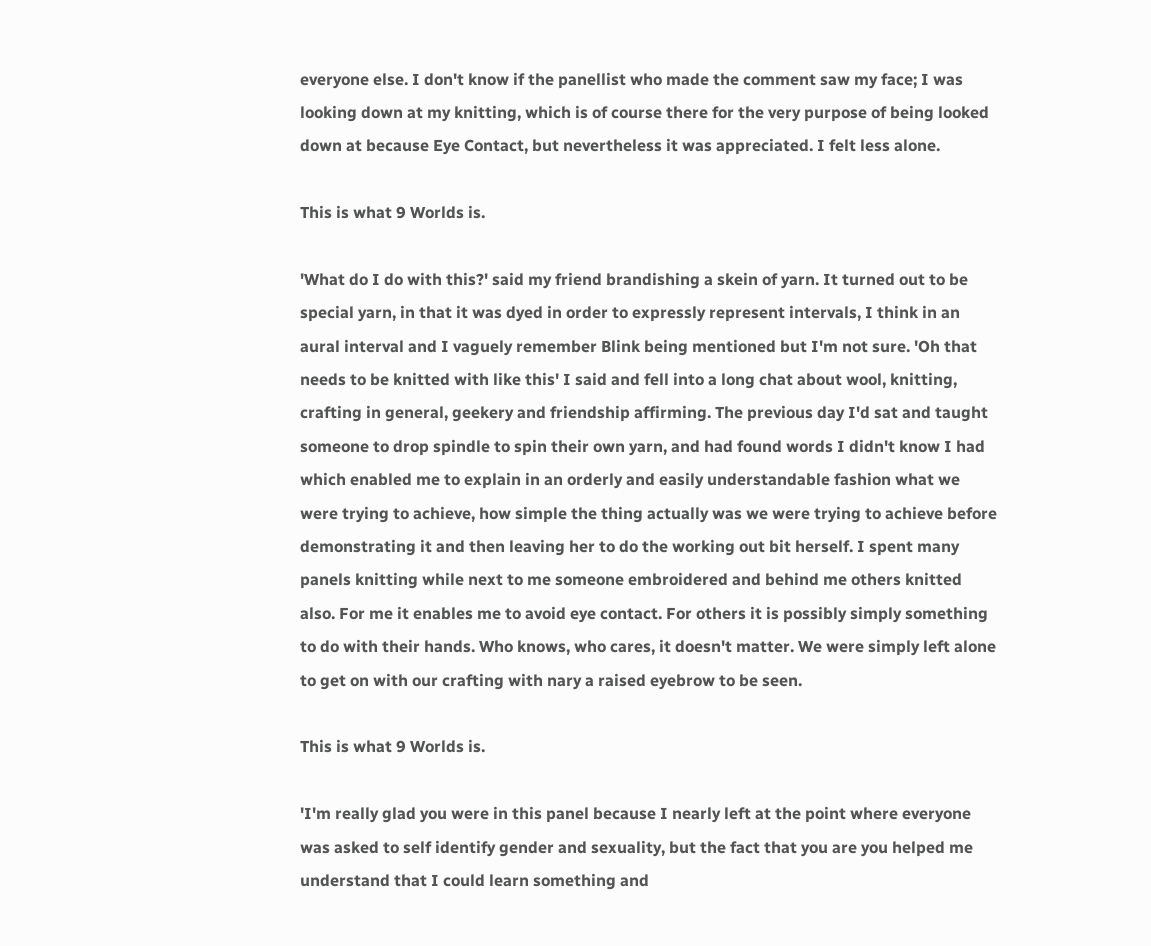everyone else. I don't know if the panellist who made the comment saw my face; I was looking down at my knitting, which is of course there for the very purpose of being looked down at because Eye Contact, but nevertheless it was appreciated. I felt less alone.

This is what 9 Worlds is.

'What do I do with this?' said my friend brandishing a skein of yarn. It turned out to be special yarn, in that it was dyed in order to expressly represent intervals, I think in an aural interval and I vaguely remember Blink being mentioned but I'm not sure. 'Oh that needs to be knitted with like this' I said and fell into a long chat about wool, knitting, crafting in general, geekery and friendship affirming. The previous day I'd sat and taught someone to drop spindle to spin their own yarn, and had found words I didn't know I had which enabled me to explain in an orderly and easily understandable fashion what we were trying to achieve, how simple the thing actually was we were trying to achieve before demonstrating it and then leaving her to do the working out bit herself. I spent many panels knitting while next to me someone embroidered and behind me others knitted also. For me it enables me to avoid eye contact. For others it is possibly simply something to do with their hands. Who knows, who cares, it doesn't matter. We were simply left alone to get on with our crafting with nary a raised eyebrow to be seen.

This is what 9 Worlds is.

'I'm really glad you were in this panel because I nearly left at the point where everyone was asked to self identify gender and sexuality, but the fact that you are you helped me understand that I could learn something and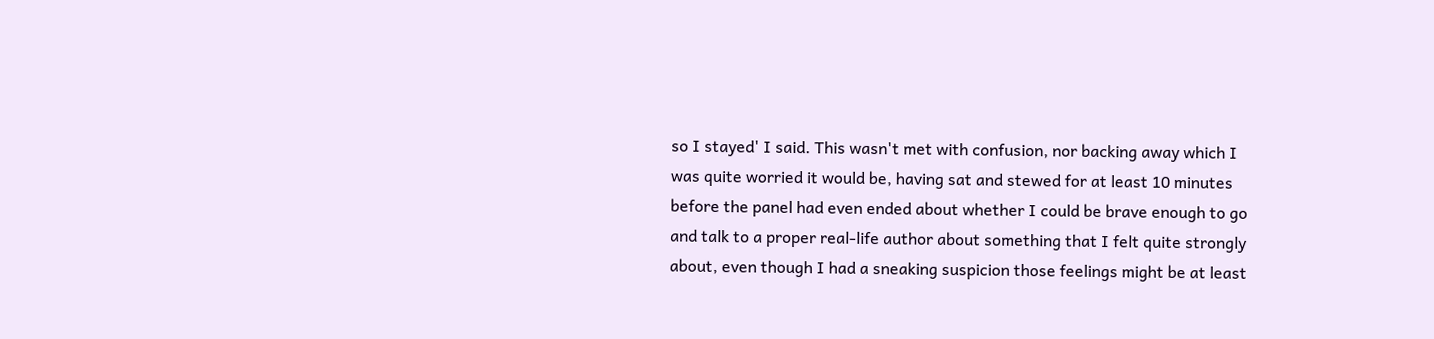so I stayed' I said. This wasn't met with confusion, nor backing away which I was quite worried it would be, having sat and stewed for at least 10 minutes before the panel had even ended about whether I could be brave enough to go and talk to a proper real-life author about something that I felt quite strongly about, even though I had a sneaking suspicion those feelings might be at least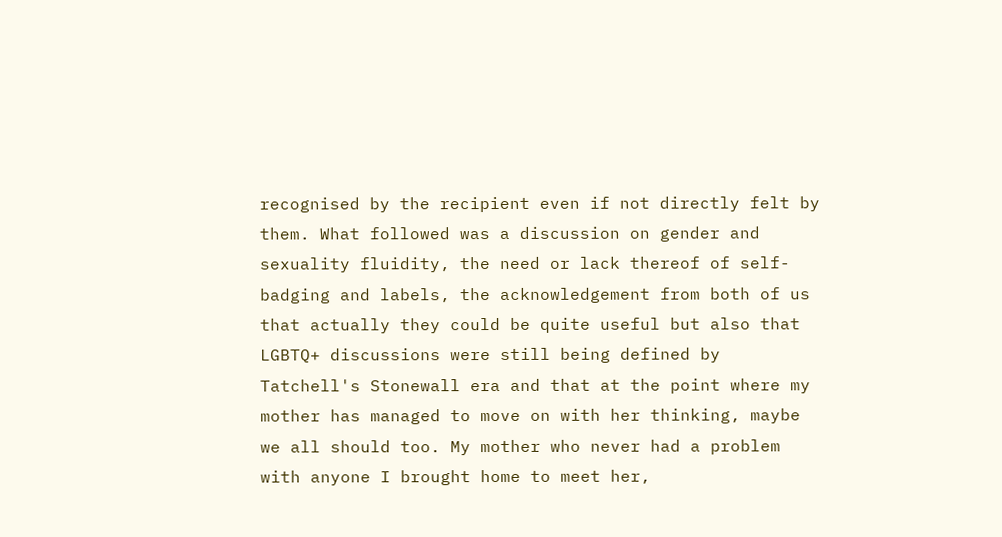recognised by the recipient even if not directly felt by them. What followed was a discussion on gender and sexuality fluidity, the need or lack thereof of self-badging and labels, the acknowledgement from both of us that actually they could be quite useful but also that LGBTQ+ discussions were still being defined by Tatchell's Stonewall era and that at the point where my mother has managed to move on with her thinking, maybe we all should too. My mother who never had a problem with anyone I brought home to meet her,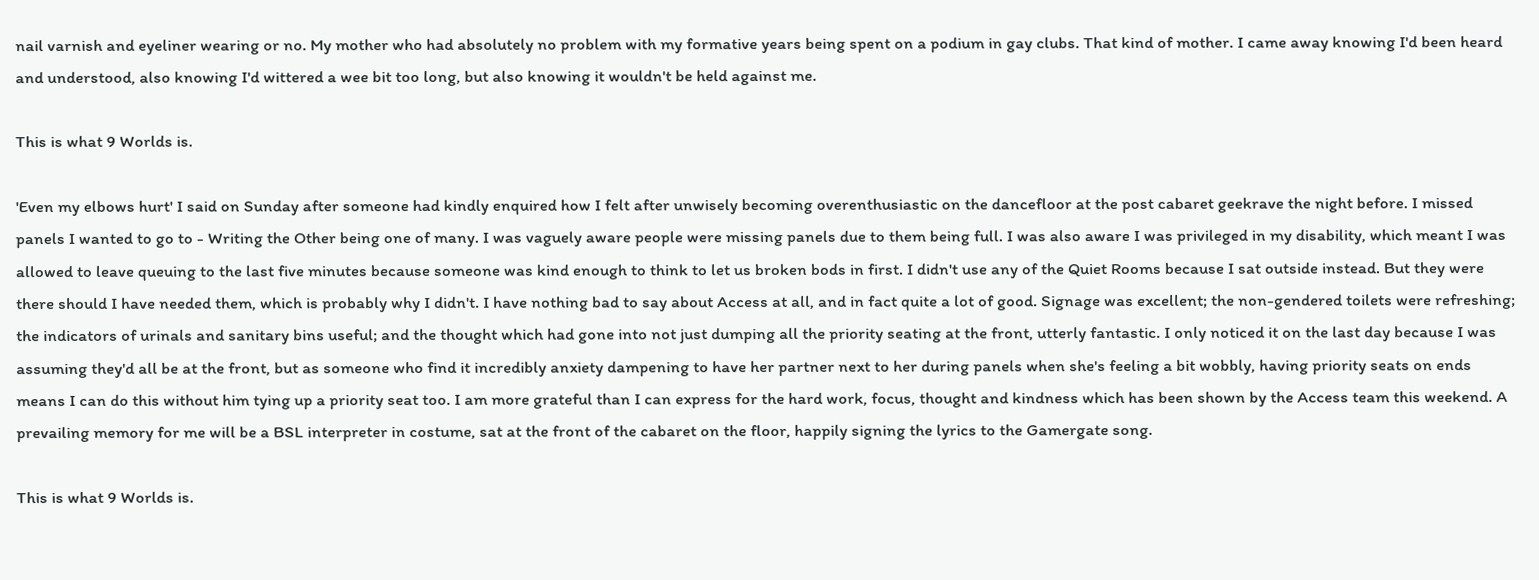nail varnish and eyeliner wearing or no. My mother who had absolutely no problem with my formative years being spent on a podium in gay clubs. That kind of mother. I came away knowing I'd been heard and understood, also knowing I'd wittered a wee bit too long, but also knowing it wouldn't be held against me.

This is what 9 Worlds is.

'Even my elbows hurt' I said on Sunday after someone had kindly enquired how I felt after unwisely becoming overenthusiastic on the dancefloor at the post cabaret geekrave the night before. I missed panels I wanted to go to - Writing the Other being one of many. I was vaguely aware people were missing panels due to them being full. I was also aware I was privileged in my disability, which meant I was allowed to leave queuing to the last five minutes because someone was kind enough to think to let us broken bods in first. I didn't use any of the Quiet Rooms because I sat outside instead. But they were there should I have needed them, which is probably why I didn't. I have nothing bad to say about Access at all, and in fact quite a lot of good. Signage was excellent; the non-gendered toilets were refreshing; the indicators of urinals and sanitary bins useful; and the thought which had gone into not just dumping all the priority seating at the front, utterly fantastic. I only noticed it on the last day because I was assuming they'd all be at the front, but as someone who find it incredibly anxiety dampening to have her partner next to her during panels when she's feeling a bit wobbly, having priority seats on ends means I can do this without him tying up a priority seat too. I am more grateful than I can express for the hard work, focus, thought and kindness which has been shown by the Access team this weekend. A prevailing memory for me will be a BSL interpreter in costume, sat at the front of the cabaret on the floor, happily signing the lyrics to the Gamergate song.

This is what 9 Worlds is.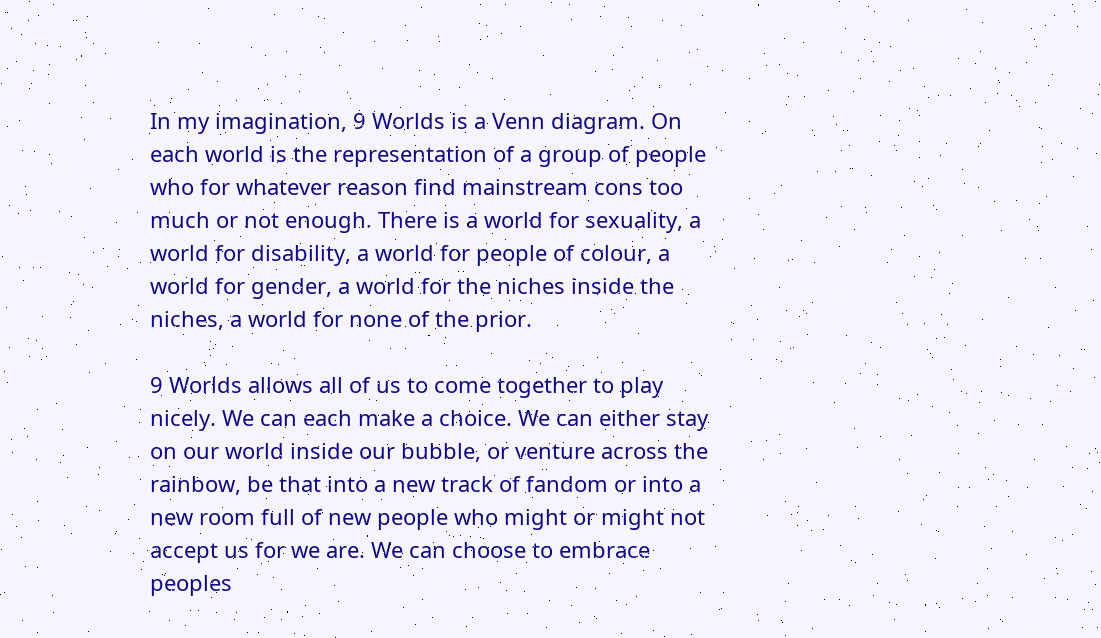In my imagination, 9 Worlds is a Venn diagram. On each world is the representation of a group of people who for whatever reason find mainstream cons too much or not enough. There is a world for sexuality, a world for disability, a world for people of colour, a world for gender, a world for the niches inside the niches, a world for none of the prior.

9 Worlds allows all of us to come together to play nicely. We can each make a choice. We can either stay on our world inside our bubble, or venture across the rainbow, be that into a new track of fandom or into a new room full of new people who might or might not accept us for we are. We can choose to embrace peoples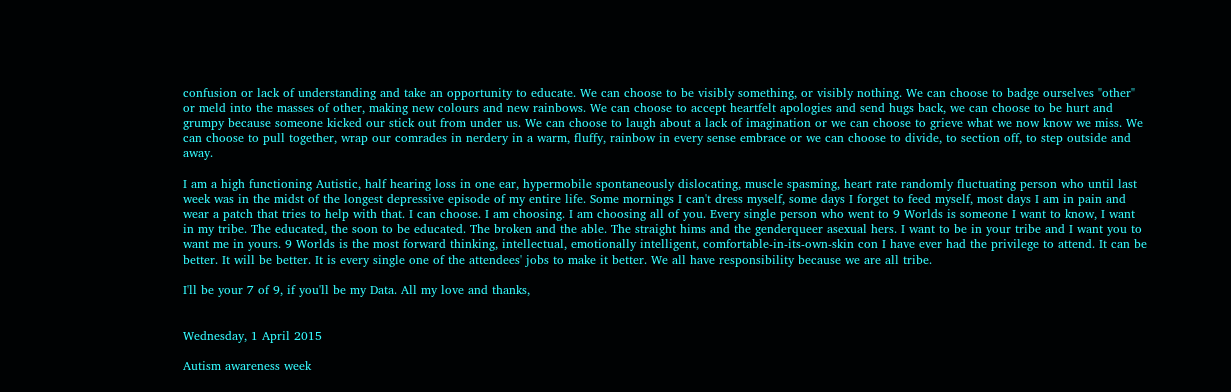confusion or lack of understanding and take an opportunity to educate. We can choose to be visibly something, or visibly nothing. We can choose to badge ourselves "other" or meld into the masses of other, making new colours and new rainbows. We can choose to accept heartfelt apologies and send hugs back, we can choose to be hurt and grumpy because someone kicked our stick out from under us. We can choose to laugh about a lack of imagination or we can choose to grieve what we now know we miss. We can choose to pull together, wrap our comrades in nerdery in a warm, fluffy, rainbow in every sense embrace or we can choose to divide, to section off, to step outside and away.

I am a high functioning Autistic, half hearing loss in one ear, hypermobile spontaneously dislocating, muscle spasming, heart rate randomly fluctuating person who until last week was in the midst of the longest depressive episode of my entire life. Some mornings I can't dress myself, some days I forget to feed myself, most days I am in pain and wear a patch that tries to help with that. I can choose. I am choosing. I am choosing all of you. Every single person who went to 9 Worlds is someone I want to know, I want in my tribe. The educated, the soon to be educated. The broken and the able. The straight hims and the genderqueer asexual hers. I want to be in your tribe and I want you to want me in yours. 9 Worlds is the most forward thinking, intellectual, emotionally intelligent, comfortable-in-its-own-skin con I have ever had the privilege to attend. It can be better. It will be better. It is every single one of the attendees' jobs to make it better. We all have responsibility because we are all tribe.

I'll be your 7 of 9, if you'll be my Data. All my love and thanks,


Wednesday, 1 April 2015

Autism awareness week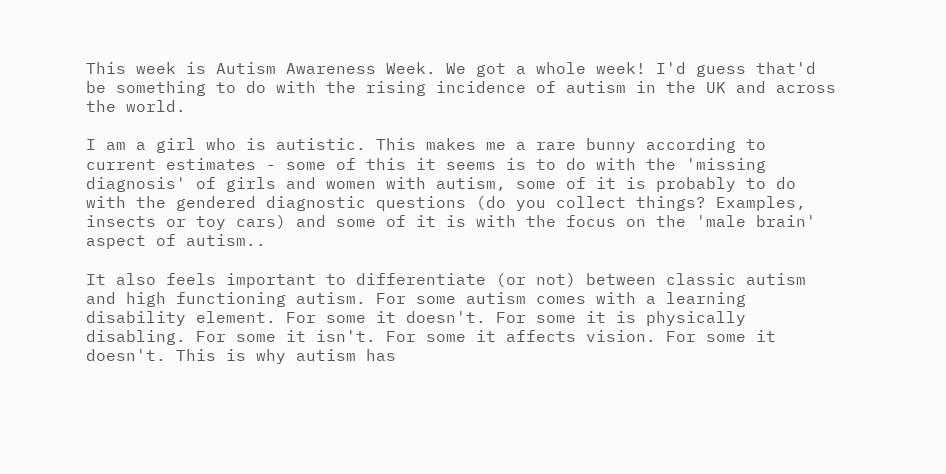This week is Autism Awareness Week. We got a whole week! I'd guess that'd be something to do with the rising incidence of autism in the UK and across the world.

I am a girl who is autistic. This makes me a rare bunny according to current estimates - some of this it seems is to do with the 'missing diagnosis' of girls and women with autism, some of it is probably to do with the gendered diagnostic questions (do you collect things? Examples, insects or toy cars) and some of it is with the focus on the 'male brain' aspect of autism..

It also feels important to differentiate (or not) between classic autism and high functioning autism. For some autism comes with a learning disability element. For some it doesn't. For some it is physically disabling. For some it isn't. For some it affects vision. For some it doesn't. This is why autism has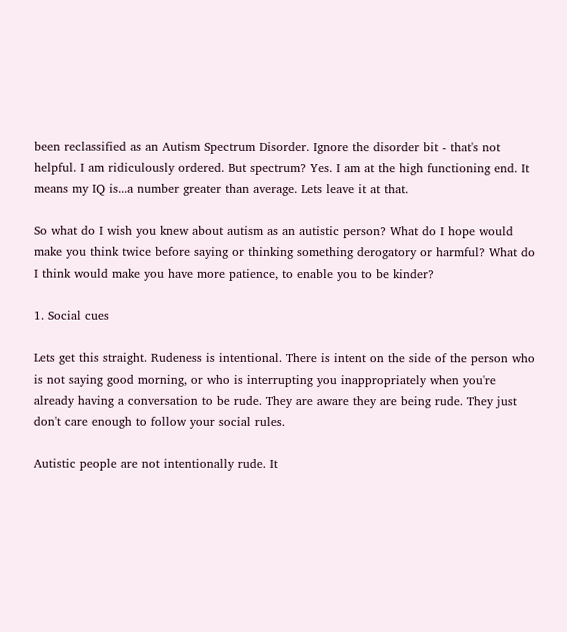been reclassified as an Autism Spectrum Disorder. Ignore the disorder bit - that's not helpful. I am ridiculously ordered. But spectrum? Yes. I am at the high functioning end. It means my IQ is...a number greater than average. Lets leave it at that.

So what do I wish you knew about autism as an autistic person? What do I hope would make you think twice before saying or thinking something derogatory or harmful? What do I think would make you have more patience, to enable you to be kinder?

1. Social cues

Lets get this straight. Rudeness is intentional. There is intent on the side of the person who is not saying good morning, or who is interrupting you inappropriately when you're already having a conversation to be rude. They are aware they are being rude. They just don't care enough to follow your social rules.

Autistic people are not intentionally rude. It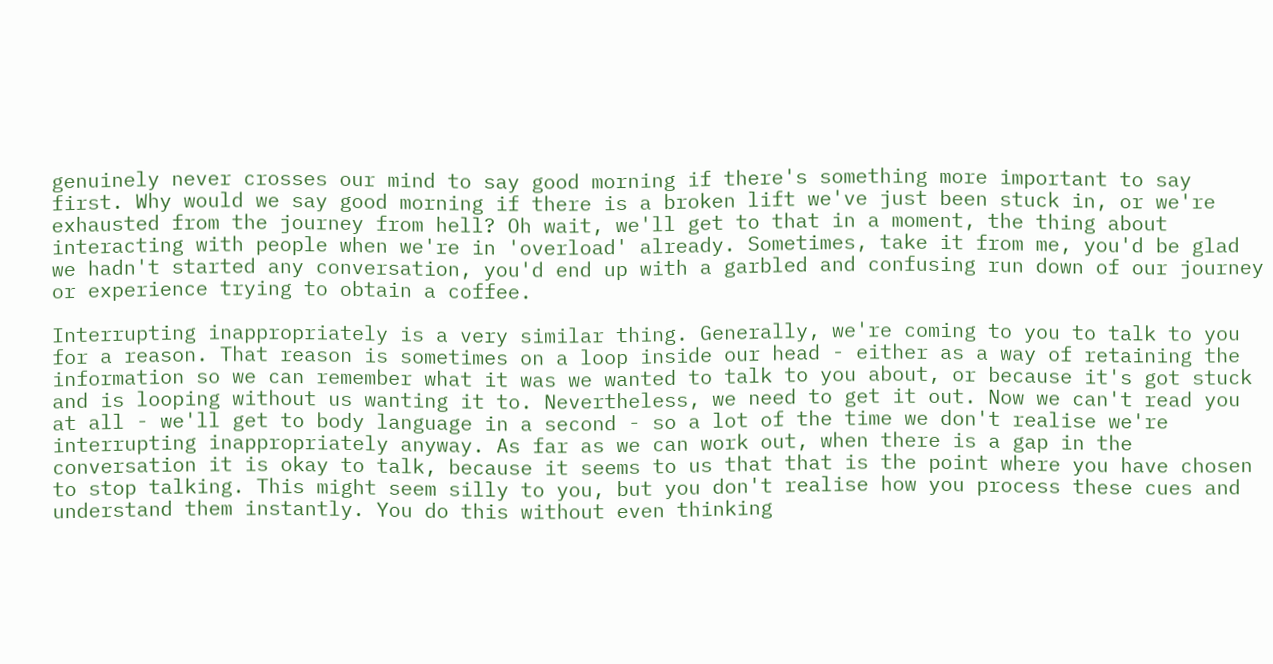genuinely never crosses our mind to say good morning if there's something more important to say first. Why would we say good morning if there is a broken lift we've just been stuck in, or we're exhausted from the journey from hell? Oh wait, we'll get to that in a moment, the thing about interacting with people when we're in 'overload' already. Sometimes, take it from me, you'd be glad we hadn't started any conversation, you'd end up with a garbled and confusing run down of our journey or experience trying to obtain a coffee.

Interrupting inappropriately is a very similar thing. Generally, we're coming to you to talk to you for a reason. That reason is sometimes on a loop inside our head - either as a way of retaining the information so we can remember what it was we wanted to talk to you about, or because it's got stuck and is looping without us wanting it to. Nevertheless, we need to get it out. Now we can't read you at all - we'll get to body language in a second - so a lot of the time we don't realise we're interrupting inappropriately anyway. As far as we can work out, when there is a gap in the conversation it is okay to talk, because it seems to us that that is the point where you have chosen to stop talking. This might seem silly to you, but you don't realise how you process these cues and understand them instantly. You do this without even thinking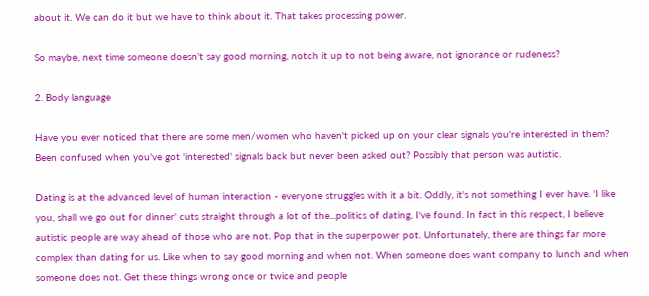about it. We can do it but we have to think about it. That takes processing power.

So maybe, next time someone doesn't say good morning, notch it up to not being aware, not ignorance or rudeness?

2. Body language

Have you ever noticed that there are some men/women who haven't picked up on your clear signals you're interested in them? Been confused when you've got 'interested' signals back but never been asked out? Possibly that person was autistic.

Dating is at the advanced level of human interaction - everyone struggles with it a bit. Oddly, it's not something I ever have. 'I like you, shall we go out for dinner' cuts straight through a lot of the...politics of dating, I've found. In fact in this respect, I believe autistic people are way ahead of those who are not. Pop that in the superpower pot. Unfortunately, there are things far more complex than dating for us. Like when to say good morning and when not. When someone does want company to lunch and when someone does not. Get these things wrong once or twice and people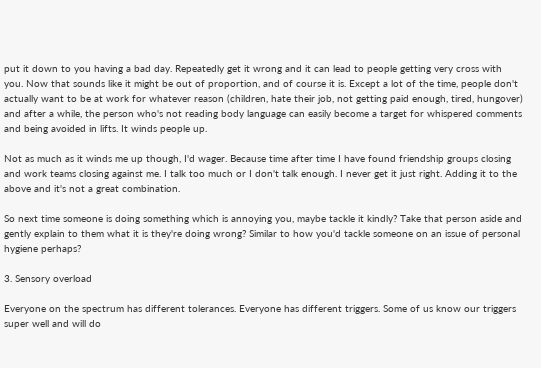put it down to you having a bad day. Repeatedly get it wrong and it can lead to people getting very cross with you. Now that sounds like it might be out of proportion, and of course it is. Except a lot of the time, people don't actually want to be at work for whatever reason (children, hate their job, not getting paid enough, tired, hungover) and after a while, the person who's not reading body language can easily become a target for whispered comments and being avoided in lifts. It winds people up.

Not as much as it winds me up though, I'd wager. Because time after time I have found friendship groups closing and work teams closing against me. I talk too much or I don't talk enough. I never get it just right. Adding it to the above and it's not a great combination.

So next time someone is doing something which is annoying you, maybe tackle it kindly? Take that person aside and gently explain to them what it is they're doing wrong? Similar to how you'd tackle someone on an issue of personal hygiene perhaps?

3. Sensory overload

Everyone on the spectrum has different tolerances. Everyone has different triggers. Some of us know our triggers super well and will do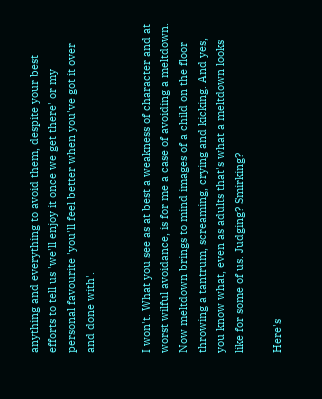anything and everything to avoid them, despite your best efforts to tell us 'we'll enjoy it once we get there' or my personal favourite 'you'll feel better when you've got it over and done with'.


I won't. What you see as at best a weakness of character and at worst wilful avoidance, is for me a case of avoiding a meltdown. Now meltdown brings to mind images of a child on the floor throwing a tantrum, screaming, crying and kicking. And yes, you know what, even as adults that's what a meltdown looks like for some of us. Judging? Smirking?

Here's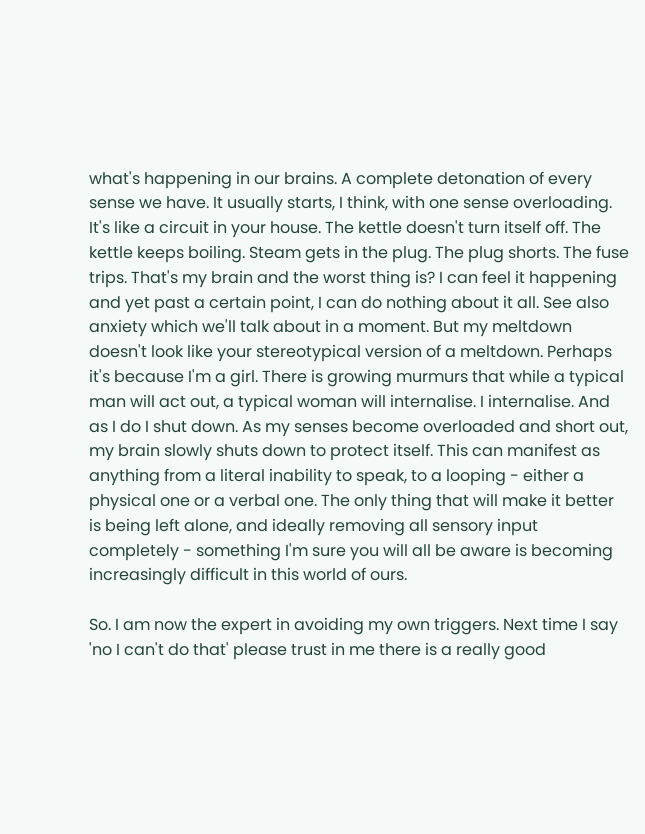what's happening in our brains. A complete detonation of every sense we have. It usually starts, I think, with one sense overloading. It's like a circuit in your house. The kettle doesn't turn itself off. The kettle keeps boiling. Steam gets in the plug. The plug shorts. The fuse trips. That's my brain and the worst thing is? I can feel it happening and yet past a certain point, I can do nothing about it all. See also anxiety which we'll talk about in a moment. But my meltdown doesn't look like your stereotypical version of a meltdown. Perhaps it's because I'm a girl. There is growing murmurs that while a typical man will act out, a typical woman will internalise. I internalise. And as I do I shut down. As my senses become overloaded and short out, my brain slowly shuts down to protect itself. This can manifest as anything from a literal inability to speak, to a looping - either a physical one or a verbal one. The only thing that will make it better is being left alone, and ideally removing all sensory input completely - something I'm sure you will all be aware is becoming increasingly difficult in this world of ours.

So. I am now the expert in avoiding my own triggers. Next time I say 'no I can't do that' please trust in me there is a really good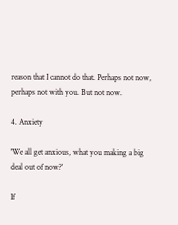reason that I cannot do that. Perhaps not now, perhaps not with you. But not now.

4. Anxiety

'We all get anxious, what you making a big deal out of now?'

If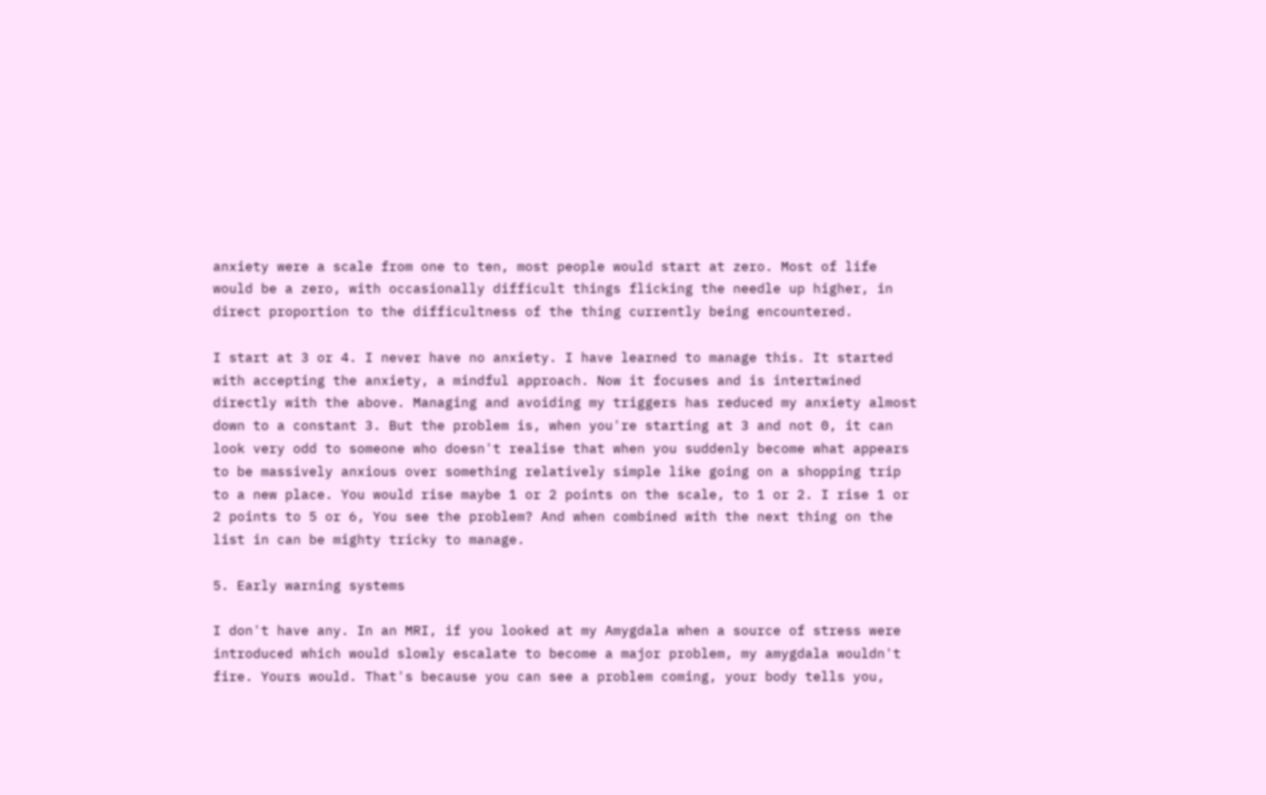anxiety were a scale from one to ten, most people would start at zero. Most of life would be a zero, with occasionally difficult things flicking the needle up higher, in direct proportion to the difficultness of the thing currently being encountered.

I start at 3 or 4. I never have no anxiety. I have learned to manage this. It started with accepting the anxiety, a mindful approach. Now it focuses and is intertwined directly with the above. Managing and avoiding my triggers has reduced my anxiety almost down to a constant 3. But the problem is, when you're starting at 3 and not 0, it can look very odd to someone who doesn't realise that when you suddenly become what appears to be massively anxious over something relatively simple like going on a shopping trip to a new place. You would rise maybe 1 or 2 points on the scale, to 1 or 2. I rise 1 or 2 points to 5 or 6, You see the problem? And when combined with the next thing on the list in can be mighty tricky to manage.

5. Early warning systems

I don't have any. In an MRI, if you looked at my Amygdala when a source of stress were introduced which would slowly escalate to become a major problem, my amygdala wouldn't fire. Yours would. That's because you can see a problem coming, your body tells you,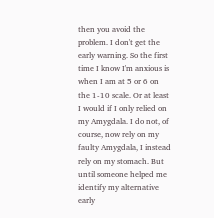then you avoid the problem. I don't get the early warning. So the first time I know I'm anxious is when I am at 5 or 6 on the 1-10 scale. Or at least I would if I only relied on my Amygdala. I do not, of course, now rely on my faulty Amygdala, I instead rely on my stomach. But until someone helped me identify my alternative early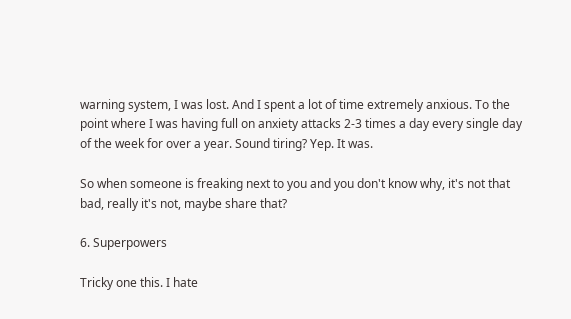warning system, I was lost. And I spent a lot of time extremely anxious. To the point where I was having full on anxiety attacks 2-3 times a day every single day of the week for over a year. Sound tiring? Yep. It was.

So when someone is freaking next to you and you don't know why, it's not that bad, really it's not, maybe share that?

6. Superpowers

Tricky one this. I hate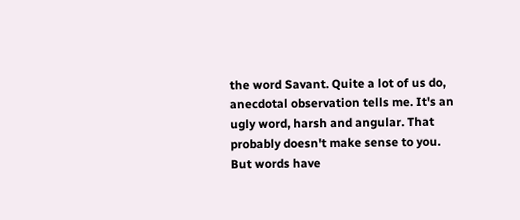the word Savant. Quite a lot of us do, anecdotal observation tells me. It's an ugly word, harsh and angular. That probably doesn't make sense to you. But words have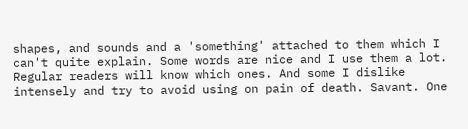shapes, and sounds and a 'something' attached to them which I can't quite explain. Some words are nice and I use them a lot. Regular readers will know which ones. And some I dislike intensely and try to avoid using on pain of death. Savant. One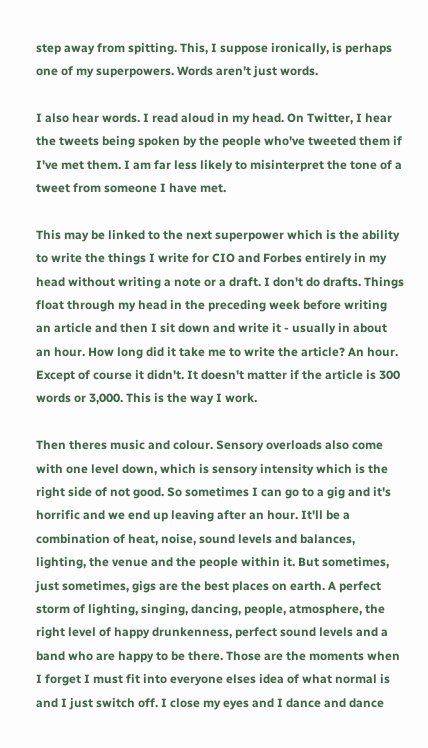step away from spitting. This, I suppose ironically, is perhaps one of my superpowers. Words aren't just words.

I also hear words. I read aloud in my head. On Twitter, I hear the tweets being spoken by the people who've tweeted them if I've met them. I am far less likely to misinterpret the tone of a tweet from someone I have met.

This may be linked to the next superpower which is the ability to write the things I write for CIO and Forbes entirely in my head without writing a note or a draft. I don't do drafts. Things float through my head in the preceding week before writing an article and then I sit down and write it - usually in about an hour. How long did it take me to write the article? An hour. Except of course it didn't. It doesn't matter if the article is 300 words or 3,000. This is the way I work.

Then theres music and colour. Sensory overloads also come with one level down, which is sensory intensity which is the right side of not good. So sometimes I can go to a gig and it's horrific and we end up leaving after an hour. It'll be a combination of heat, noise, sound levels and balances, lighting, the venue and the people within it. But sometimes, just sometimes, gigs are the best places on earth. A perfect storm of lighting, singing, dancing, people, atmosphere, the right level of happy drunkenness, perfect sound levels and a band who are happy to be there. Those are the moments when I forget I must fit into everyone elses idea of what normal is and I just switch off. I close my eyes and I dance and dance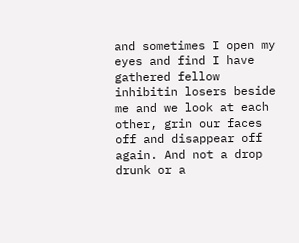and sometimes I open my eyes and find I have gathered fellow inhibitin losers beside me and we look at each other, grin our faces off and disappear off again. And not a drop drunk or a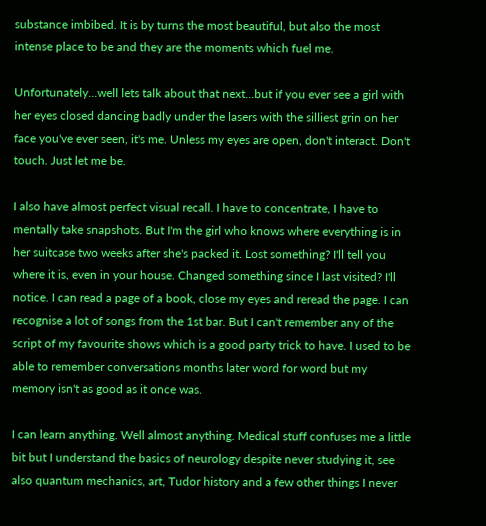substance imbibed. It is by turns the most beautiful, but also the most intense place to be and they are the moments which fuel me.

Unfortunately...well lets talk about that next...but if you ever see a girl with her eyes closed dancing badly under the lasers with the silliest grin on her face you've ever seen, it's me. Unless my eyes are open, don't interact. Don't touch. Just let me be.

I also have almost perfect visual recall. I have to concentrate, I have to mentally take snapshots. But I'm the girl who knows where everything is in her suitcase two weeks after she's packed it. Lost something? I'll tell you where it is, even in your house. Changed something since I last visited? I'll notice. I can read a page of a book, close my eyes and reread the page. I can recognise a lot of songs from the 1st bar. But I can't remember any of the script of my favourite shows which is a good party trick to have. I used to be able to remember conversations months later word for word but my memory isn't as good as it once was.

I can learn anything. Well almost anything. Medical stuff confuses me a little bit but I understand the basics of neurology despite never studying it, see also quantum mechanics, art, Tudor history and a few other things I never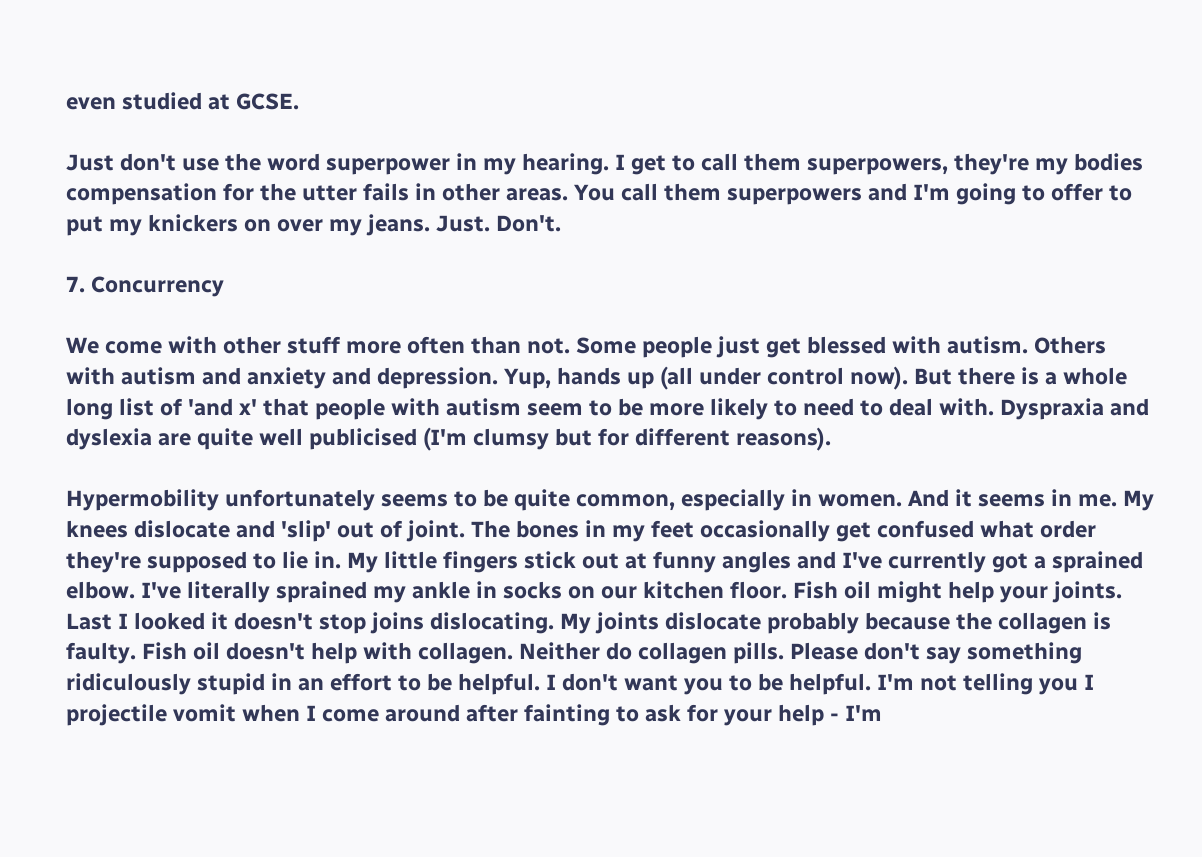even studied at GCSE.

Just don't use the word superpower in my hearing. I get to call them superpowers, they're my bodies compensation for the utter fails in other areas. You call them superpowers and I'm going to offer to put my knickers on over my jeans. Just. Don't.

7. Concurrency

We come with other stuff more often than not. Some people just get blessed with autism. Others with autism and anxiety and depression. Yup, hands up (all under control now). But there is a whole long list of 'and x' that people with autism seem to be more likely to need to deal with. Dyspraxia and dyslexia are quite well publicised (I'm clumsy but for different reasons).

Hypermobility unfortunately seems to be quite common, especially in women. And it seems in me. My knees dislocate and 'slip' out of joint. The bones in my feet occasionally get confused what order they're supposed to lie in. My little fingers stick out at funny angles and I've currently got a sprained elbow. I've literally sprained my ankle in socks on our kitchen floor. Fish oil might help your joints. Last I looked it doesn't stop joins dislocating. My joints dislocate probably because the collagen is faulty. Fish oil doesn't help with collagen. Neither do collagen pills. Please don't say something ridiculously stupid in an effort to be helpful. I don't want you to be helpful. I'm not telling you I projectile vomit when I come around after fainting to ask for your help - I'm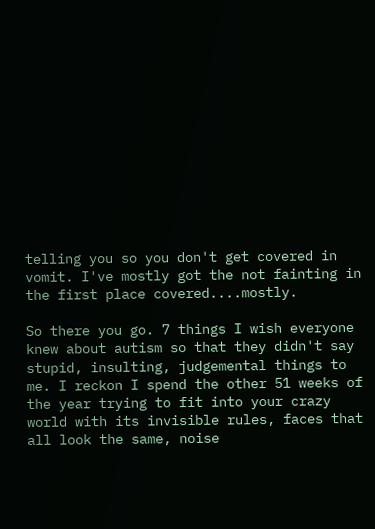telling you so you don't get covered in vomit. I've mostly got the not fainting in the first place covered....mostly.

So there you go. 7 things I wish everyone knew about autism so that they didn't say stupid, insulting, judgemental things to me. I reckon I spend the other 51 weeks of the year trying to fit into your crazy world with its invisible rules, faces that all look the same, noise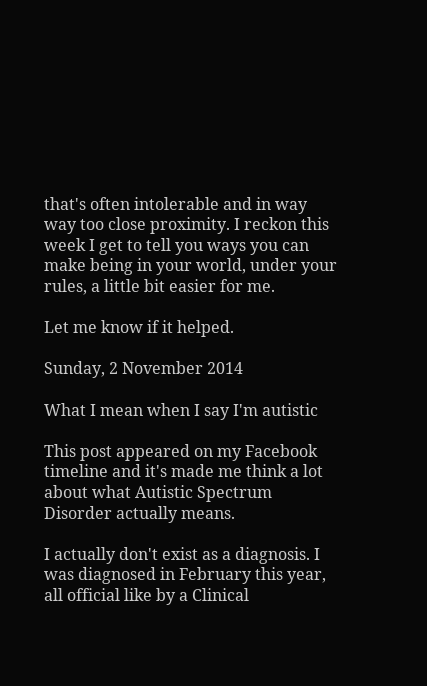that's often intolerable and in way way too close proximity. I reckon this week I get to tell you ways you can make being in your world, under your rules, a little bit easier for me.

Let me know if it helped.

Sunday, 2 November 2014

What I mean when I say I'm autistic

This post appeared on my Facebook timeline and it's made me think a lot about what Autistic Spectrum Disorder actually means.

I actually don't exist as a diagnosis. I was diagnosed in February this year, all official like by a Clinical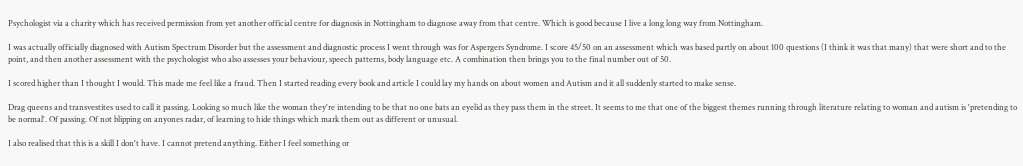Psychologist via a charity which has received permission from yet another official centre for diagnosis in Nottingham to diagnose away from that centre. Which is good because I live a long long way from Nottingham.

I was actually officially diagnosed with Autism Spectrum Disorder but the assessment and diagnostic process I went through was for Aspergers Syndrome. I score 45/50 on an assessment which was based partly on about 100 questions (I think it was that many) that were short and to the point, and then another assessment with the psychologist who also assesses your behaviour, speech patterns, body language etc. A combination then brings you to the final number out of 50.

I scored higher than I thought I would. This made me feel like a fraud. Then I started reading every book and article I could lay my hands on about women and Autism and it all suddenly started to make sense.

Drag queens and transvestites used to call it passing. Looking so much like the woman they're intending to be that no one bats an eyelid as they pass them in the street. It seems to me that one of the biggest themes running through literature relating to woman and autism is 'pretending to be normal'. Of passing. Of not blipping on anyones radar, of learning to hide things which mark them out as different or unusual.

I also realised that this is a skill I don't have. I cannot pretend anything. Either I feel something or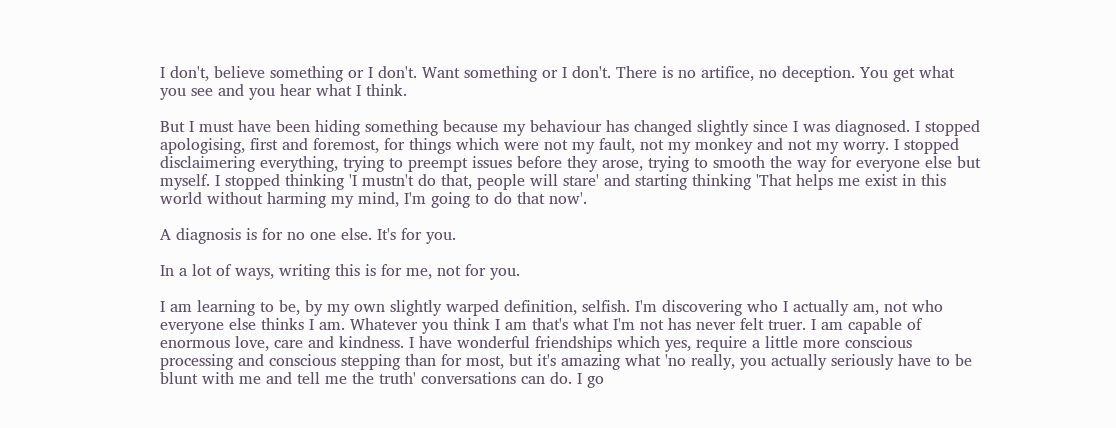I don't, believe something or I don't. Want something or I don't. There is no artifice, no deception. You get what you see and you hear what I think.

But I must have been hiding something because my behaviour has changed slightly since I was diagnosed. I stopped apologising, first and foremost, for things which were not my fault, not my monkey and not my worry. I stopped disclaimering everything, trying to preempt issues before they arose, trying to smooth the way for everyone else but myself. I stopped thinking 'I mustn't do that, people will stare' and starting thinking 'That helps me exist in this world without harming my mind, I'm going to do that now'.

A diagnosis is for no one else. It's for you.

In a lot of ways, writing this is for me, not for you.

I am learning to be, by my own slightly warped definition, selfish. I'm discovering who I actually am, not who everyone else thinks I am. Whatever you think I am that's what I'm not has never felt truer. I am capable of enormous love, care and kindness. I have wonderful friendships which yes, require a little more conscious processing and conscious stepping than for most, but it's amazing what 'no really, you actually seriously have to be blunt with me and tell me the truth' conversations can do. I go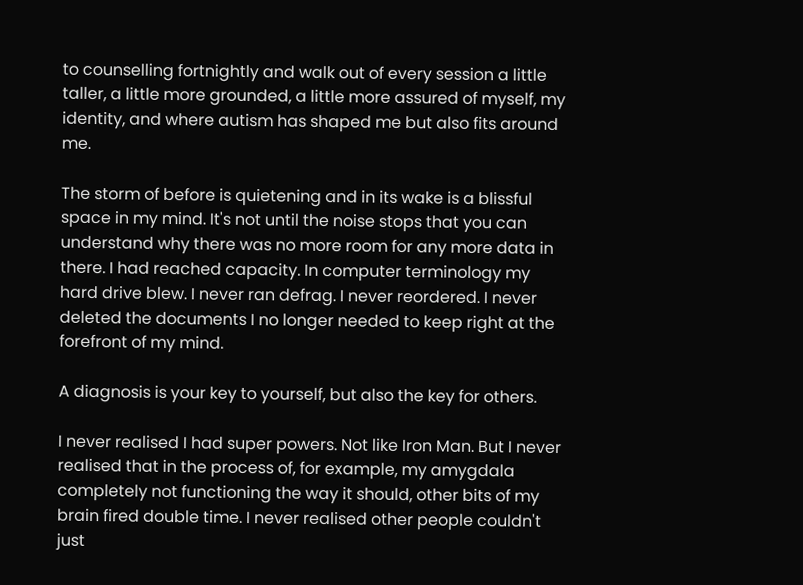to counselling fortnightly and walk out of every session a little taller, a little more grounded, a little more assured of myself, my identity, and where autism has shaped me but also fits around me.

The storm of before is quietening and in its wake is a blissful space in my mind. It's not until the noise stops that you can understand why there was no more room for any more data in there. I had reached capacity. In computer terminology my hard drive blew. I never ran defrag. I never reordered. I never deleted the documents I no longer needed to keep right at the forefront of my mind.

A diagnosis is your key to yourself, but also the key for others.

I never realised I had super powers. Not like Iron Man. But I never realised that in the process of, for example, my amygdala completely not functioning the way it should, other bits of my brain fired double time. I never realised other people couldn't just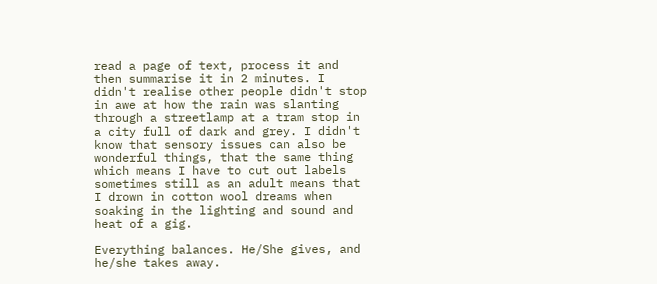read a page of text, process it and then summarise it in 2 minutes. I didn't realise other people didn't stop in awe at how the rain was slanting through a streetlamp at a tram stop in a city full of dark and grey. I didn't know that sensory issues can also be wonderful things, that the same thing which means I have to cut out labels sometimes still as an adult means that I drown in cotton wool dreams when soaking in the lighting and sound and heat of a gig.

Everything balances. He/She gives, and he/she takes away.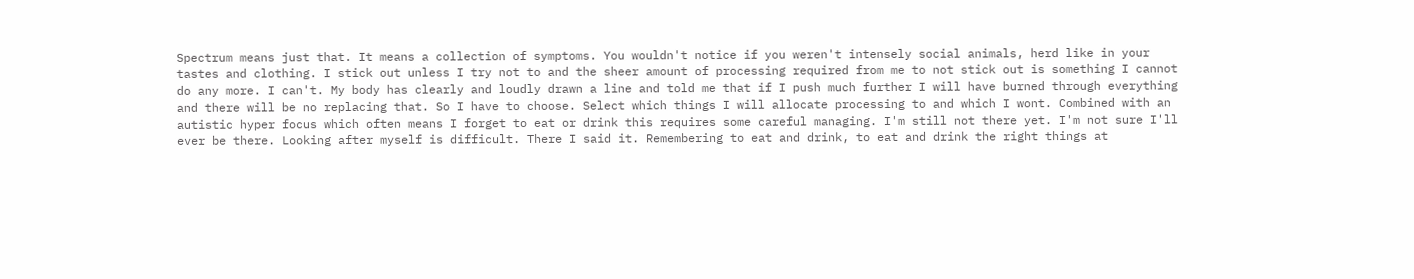Spectrum means just that. It means a collection of symptoms. You wouldn't notice if you weren't intensely social animals, herd like in your tastes and clothing. I stick out unless I try not to and the sheer amount of processing required from me to not stick out is something I cannot do any more. I can't. My body has clearly and loudly drawn a line and told me that if I push much further I will have burned through everything and there will be no replacing that. So I have to choose. Select which things I will allocate processing to and which I wont. Combined with an autistic hyper focus which often means I forget to eat or drink this requires some careful managing. I'm still not there yet. I'm not sure I'll ever be there. Looking after myself is difficult. There I said it. Remembering to eat and drink, to eat and drink the right things at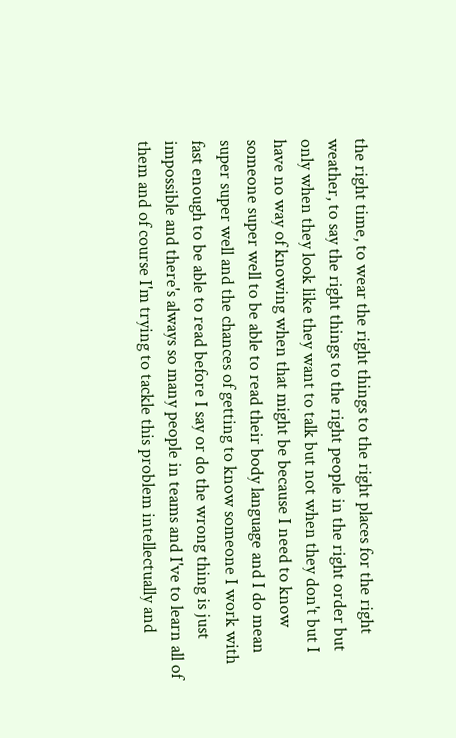the right time, to wear the right things to the right places for the right weather, to say the right things to the right people in the right order but only when they look like they want to talk but not when they don't but I have no way of knowing when that might be because I need to know someone super well to be able to read their body language and I do mean super super well and the chances of getting to know someone I work with fast enough to be able to read before I say or do the wrong thing is just impossible and there's always so many people in teams and I've to learn all of them and of course I'm trying to tackle this problem intellectually and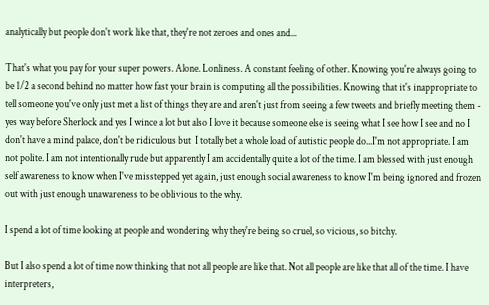analytically but people don't work like that, they're not zeroes and ones and...

That's what you pay for your super powers. Alone. Lonliness. A constant feeling of other. Knowing you're always going to be 1/2 a second behind no matter how fast your brain is computing all the possibilities. Knowing that it's inappropriate to tell someone you've only just met a list of things they are and aren't just from seeing a few tweets and briefly meeting them - yes way before Sherlock and yes I wince a lot but also I love it because someone else is seeing what I see how I see and no I don't have a mind palace, don't be ridiculous but  I totally bet a whole load of autistic people do...I'm not appropriate. I am not polite. I am not intentionally rude but apparently I am accidentally quite a lot of the time. I am blessed with just enough self awareness to know when I've misstepped yet again, just enough social awareness to know I'm being ignored and frozen out with just enough unawareness to be oblivious to the why.

I spend a lot of time looking at people and wondering why they're being so cruel, so vicious, so bitchy.

But I also spend a lot of time now thinking that not all people are like that. Not all people are like that all of the time. I have interpreters,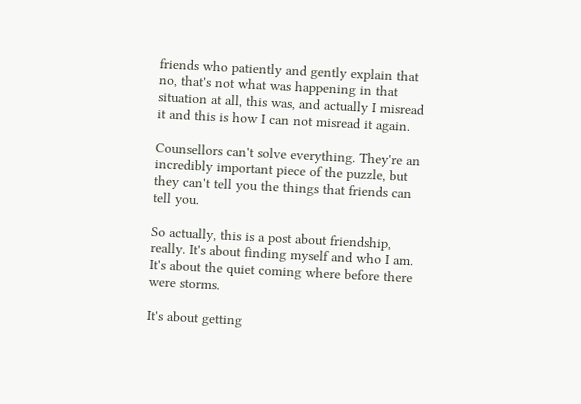friends who patiently and gently explain that no, that's not what was happening in that situation at all, this was, and actually I misread it and this is how I can not misread it again.

Counsellors can't solve everything. They're an incredibly important piece of the puzzle, but they can't tell you the things that friends can tell you.

So actually, this is a post about friendship, really. It's about finding myself and who I am. It's about the quiet coming where before there were storms.

It's about getting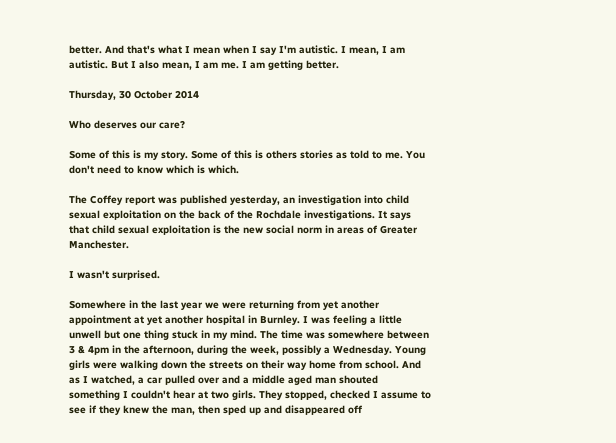better. And that's what I mean when I say I'm autistic. I mean, I am autistic. But I also mean, I am me. I am getting better.

Thursday, 30 October 2014

Who deserves our care?

Some of this is my story. Some of this is others stories as told to me. You don't need to know which is which.

The Coffey report was published yesterday, an investigation into child sexual exploitation on the back of the Rochdale investigations. It says that child sexual exploitation is the new social norm in areas of Greater Manchester.

I wasn't surprised.

Somewhere in the last year we were returning from yet another appointment at yet another hospital in Burnley. I was feeling a little unwell but one thing stuck in my mind. The time was somewhere between 3 & 4pm in the afternoon, during the week, possibly a Wednesday. Young girls were walking down the streets on their way home from school. And as I watched, a car pulled over and a middle aged man shouted something I couldn't hear at two girls. They stopped, checked I assume to see if they knew the man, then sped up and disappeared off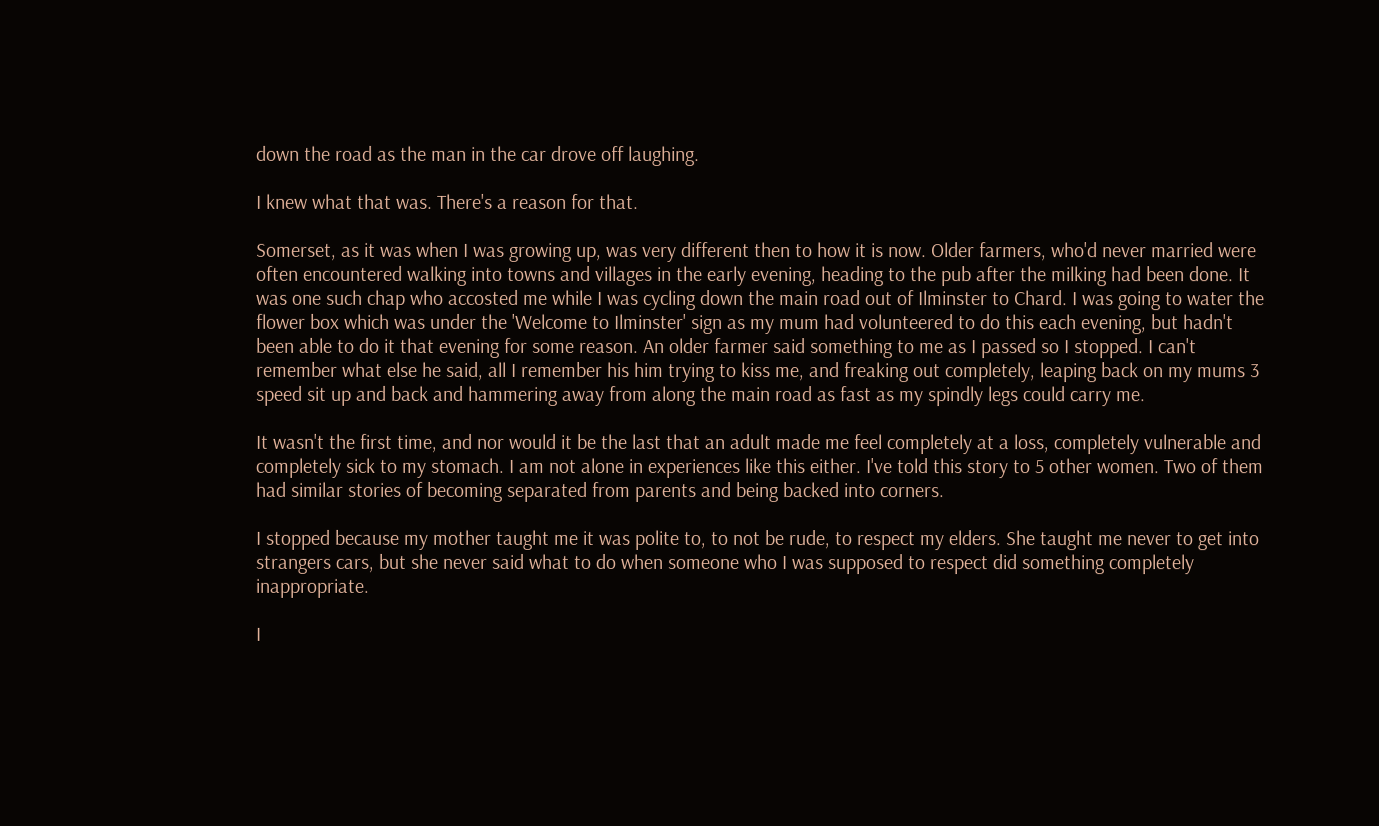down the road as the man in the car drove off laughing.

I knew what that was. There's a reason for that.

Somerset, as it was when I was growing up, was very different then to how it is now. Older farmers, who'd never married were often encountered walking into towns and villages in the early evening, heading to the pub after the milking had been done. It was one such chap who accosted me while I was cycling down the main road out of Ilminster to Chard. I was going to water the flower box which was under the 'Welcome to Ilminster' sign as my mum had volunteered to do this each evening, but hadn't been able to do it that evening for some reason. An older farmer said something to me as I passed so I stopped. I can't remember what else he said, all I remember his him trying to kiss me, and freaking out completely, leaping back on my mums 3 speed sit up and back and hammering away from along the main road as fast as my spindly legs could carry me.

It wasn't the first time, and nor would it be the last that an adult made me feel completely at a loss, completely vulnerable and completely sick to my stomach. I am not alone in experiences like this either. I've told this story to 5 other women. Two of them had similar stories of becoming separated from parents and being backed into corners.

I stopped because my mother taught me it was polite to, to not be rude, to respect my elders. She taught me never to get into strangers cars, but she never said what to do when someone who I was supposed to respect did something completely inappropriate.

I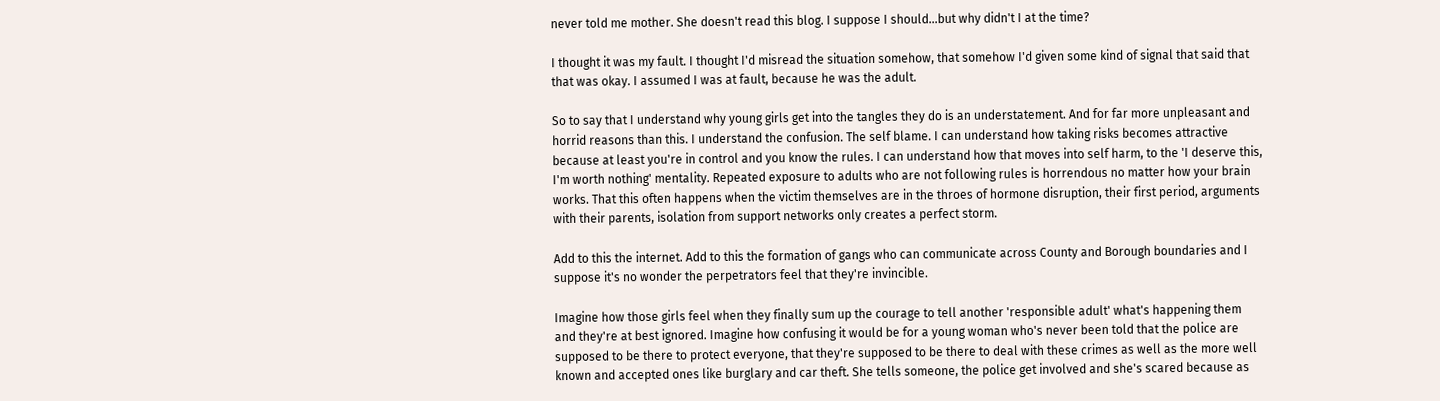never told me mother. She doesn't read this blog. I suppose I should...but why didn't I at the time?

I thought it was my fault. I thought I'd misread the situation somehow, that somehow I'd given some kind of signal that said that that was okay. I assumed I was at fault, because he was the adult.

So to say that I understand why young girls get into the tangles they do is an understatement. And for far more unpleasant and horrid reasons than this. I understand the confusion. The self blame. I can understand how taking risks becomes attractive because at least you're in control and you know the rules. I can understand how that moves into self harm, to the 'I deserve this, I'm worth nothing' mentality. Repeated exposure to adults who are not following rules is horrendous no matter how your brain works. That this often happens when the victim themselves are in the throes of hormone disruption, their first period, arguments with their parents, isolation from support networks only creates a perfect storm.

Add to this the internet. Add to this the formation of gangs who can communicate across County and Borough boundaries and I suppose it's no wonder the perpetrators feel that they're invincible.

Imagine how those girls feel when they finally sum up the courage to tell another 'responsible adult' what's happening them and they're at best ignored. Imagine how confusing it would be for a young woman who's never been told that the police are supposed to be there to protect everyone, that they're supposed to be there to deal with these crimes as well as the more well known and accepted ones like burglary and car theft. She tells someone, the police get involved and she's scared because as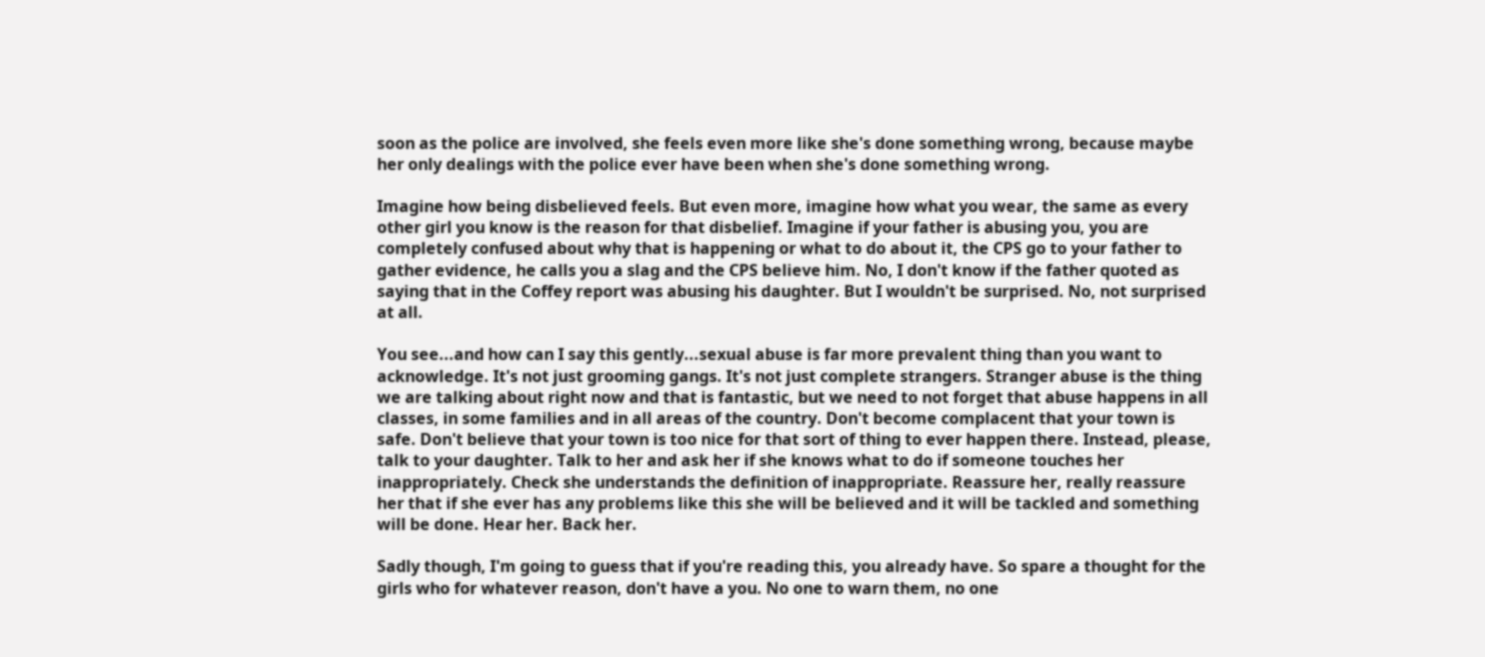soon as the police are involved, she feels even more like she's done something wrong, because maybe her only dealings with the police ever have been when she's done something wrong.

Imagine how being disbelieved feels. But even more, imagine how what you wear, the same as every other girl you know is the reason for that disbelief. Imagine if your father is abusing you, you are completely confused about why that is happening or what to do about it, the CPS go to your father to gather evidence, he calls you a slag and the CPS believe him. No, I don't know if the father quoted as saying that in the Coffey report was abusing his daughter. But I wouldn't be surprised. No, not surprised at all.

You see...and how can I say this gently...sexual abuse is far more prevalent thing than you want to acknowledge. It's not just grooming gangs. It's not just complete strangers. Stranger abuse is the thing we are talking about right now and that is fantastic, but we need to not forget that abuse happens in all classes, in some families and in all areas of the country. Don't become complacent that your town is safe. Don't believe that your town is too nice for that sort of thing to ever happen there. Instead, please, talk to your daughter. Talk to her and ask her if she knows what to do if someone touches her inappropriately. Check she understands the definition of inappropriate. Reassure her, really reassure her that if she ever has any problems like this she will be believed and it will be tackled and something will be done. Hear her. Back her.

Sadly though, I'm going to guess that if you're reading this, you already have. So spare a thought for the girls who for whatever reason, don't have a you. No one to warn them, no one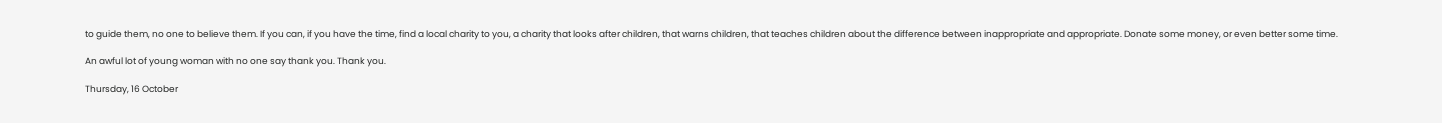to guide them, no one to believe them. If you can, if you have the time, find a local charity to you, a charity that looks after children, that warns children, that teaches children about the difference between inappropriate and appropriate. Donate some money, or even better some time.

An awful lot of young woman with no one say thank you. Thank you.

Thursday, 16 October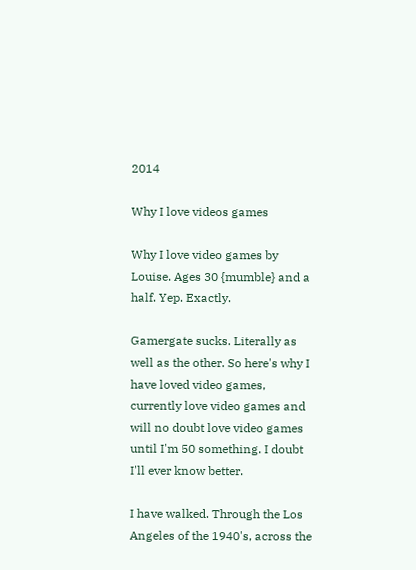2014

Why I love videos games

Why I love video games by Louise. Ages 30 {mumble} and a half. Yep. Exactly.

Gamergate sucks. Literally as well as the other. So here's why I have loved video games, currently love video games and will no doubt love video games until I'm 50 something. I doubt I'll ever know better.

I have walked. Through the Los Angeles of the 1940's, across the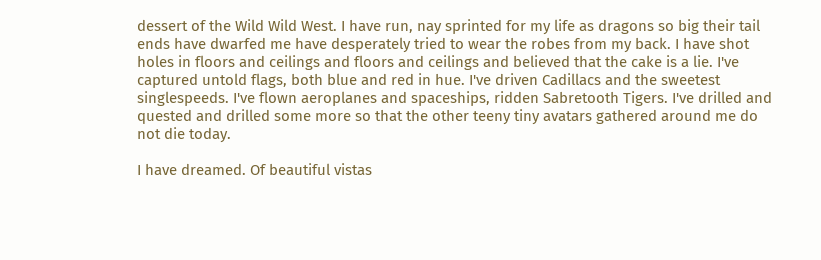dessert of the Wild Wild West. I have run, nay sprinted for my life as dragons so big their tail ends have dwarfed me have desperately tried to wear the robes from my back. I have shot holes in floors and ceilings and floors and ceilings and believed that the cake is a lie. I've captured untold flags, both blue and red in hue. I've driven Cadillacs and the sweetest singlespeeds. I've flown aeroplanes and spaceships, ridden Sabretooth Tigers. I've drilled and quested and drilled some more so that the other teeny tiny avatars gathered around me do not die today.

I have dreamed. Of beautiful vistas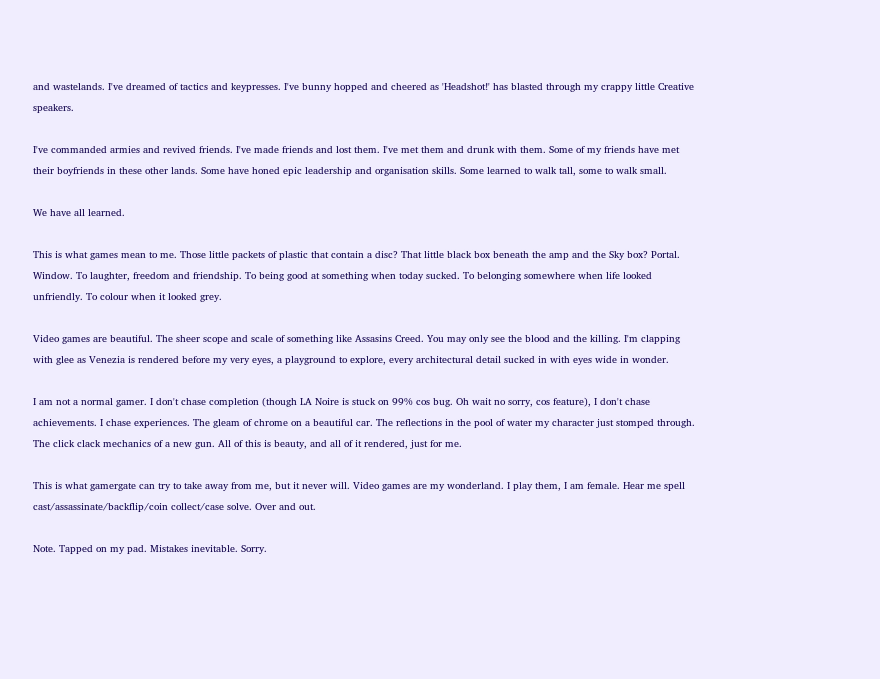and wastelands. I've dreamed of tactics and keypresses. I've bunny hopped and cheered as 'Headshot!' has blasted through my crappy little Creative speakers.

I've commanded armies and revived friends. I've made friends and lost them. I've met them and drunk with them. Some of my friends have met their boyfriends in these other lands. Some have honed epic leadership and organisation skills. Some learned to walk tall, some to walk small.

We have all learned.

This is what games mean to me. Those little packets of plastic that contain a disc? That little black box beneath the amp and the Sky box? Portal. Window. To laughter, freedom and friendship. To being good at something when today sucked. To belonging somewhere when life looked unfriendly. To colour when it looked grey.

Video games are beautiful. The sheer scope and scale of something like Assasins Creed. You may only see the blood and the killing. I'm clapping with glee as Venezia is rendered before my very eyes, a playground to explore, every architectural detail sucked in with eyes wide in wonder.

I am not a normal gamer. I don't chase completion (though LA Noire is stuck on 99% cos bug. Oh wait no sorry, cos feature), I don't chase achievements. I chase experiences. The gleam of chrome on a beautiful car. The reflections in the pool of water my character just stomped through.
The click clack mechanics of a new gun. All of this is beauty, and all of it rendered, just for me.

This is what gamergate can try to take away from me, but it never will. Video games are my wonderland. I play them, I am female. Hear me spell cast/assassinate/backflip/coin collect/case solve. Over and out.

Note. Tapped on my pad. Mistakes inevitable. Sorry.